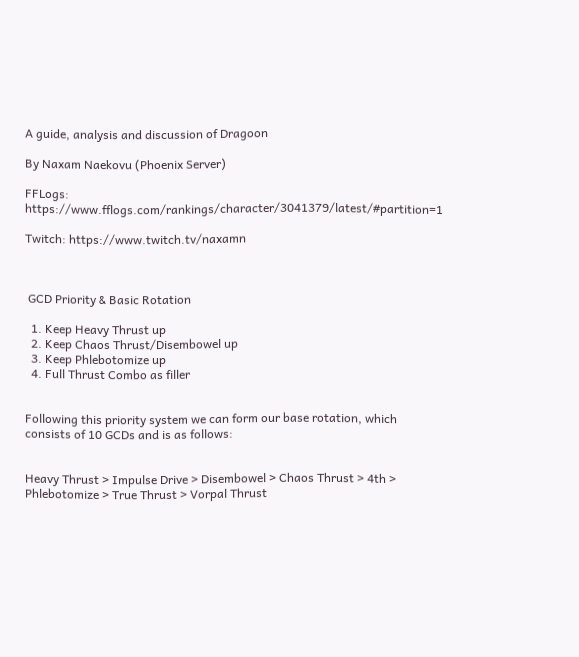A guide, analysis and discussion of Dragoon

By Naxam Naekovu (Phoenix Server)

FFLogs: https://www.fflogs.com/rankings/character/3041379/latest/#partition=1

Twitch: https://www.twitch.tv/naxamn



 GCD Priority & Basic Rotation

  1. Keep Heavy Thrust up
  2. Keep Chaos Thrust/Disembowel up
  3. Keep Phlebotomize up
  4. Full Thrust Combo as filler


Following this priority system we can form our base rotation, which consists of 10 GCDs and is as follows:


Heavy Thrust > Impulse Drive > Disembowel > Chaos Thrust > 4th > Phlebotomize > True Thrust > Vorpal Thrust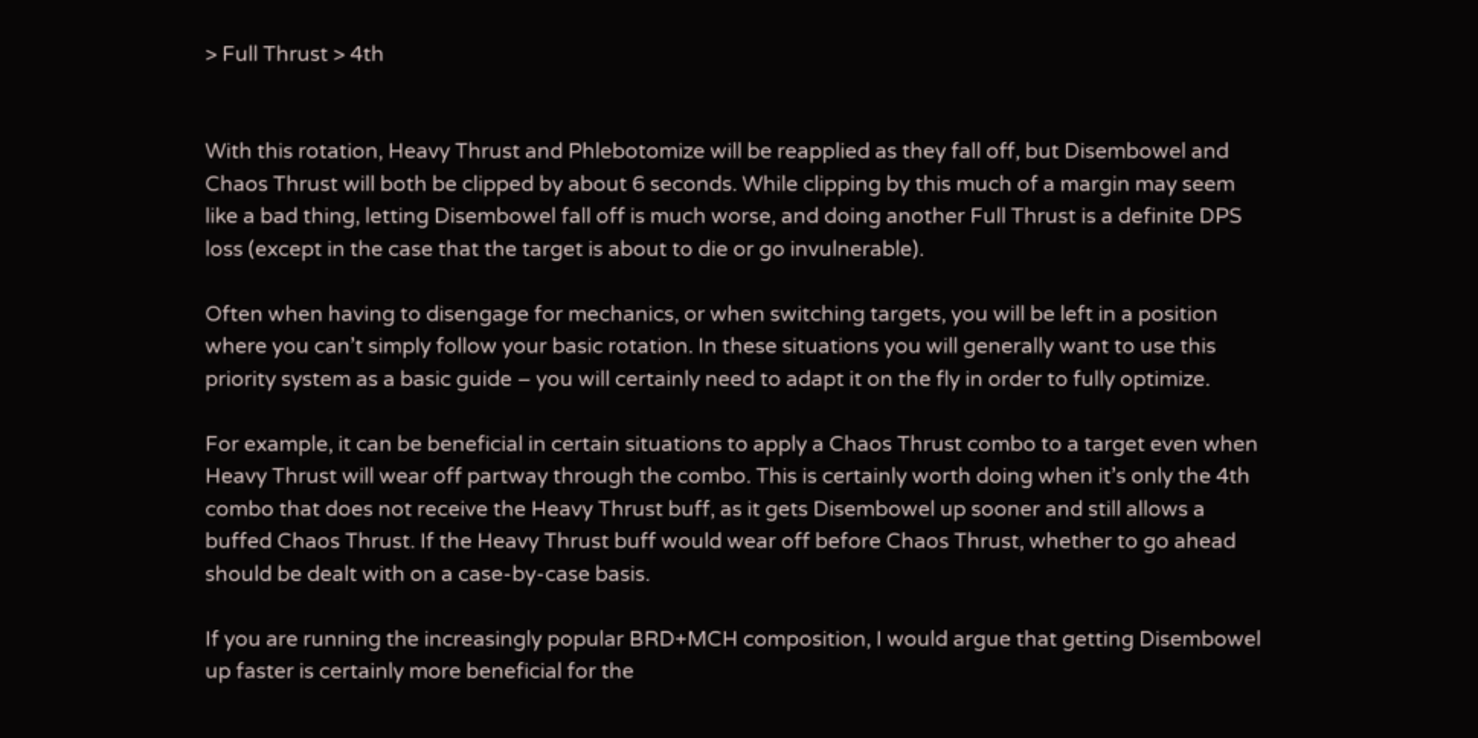> Full Thrust > 4th


With this rotation, Heavy Thrust and Phlebotomize will be reapplied as they fall off, but Disembowel and Chaos Thrust will both be clipped by about 6 seconds. While clipping by this much of a margin may seem like a bad thing, letting Disembowel fall off is much worse, and doing another Full Thrust is a definite DPS loss (except in the case that the target is about to die or go invulnerable).

Often when having to disengage for mechanics, or when switching targets, you will be left in a position where you can’t simply follow your basic rotation. In these situations you will generally want to use this priority system as a basic guide – you will certainly need to adapt it on the fly in order to fully optimize.

For example, it can be beneficial in certain situations to apply a Chaos Thrust combo to a target even when Heavy Thrust will wear off partway through the combo. This is certainly worth doing when it’s only the 4th combo that does not receive the Heavy Thrust buff, as it gets Disembowel up sooner and still allows a buffed Chaos Thrust. If the Heavy Thrust buff would wear off before Chaos Thrust, whether to go ahead should be dealt with on a case-by-case basis.

If you are running the increasingly popular BRD+MCH composition, I would argue that getting Disembowel up faster is certainly more beneficial for the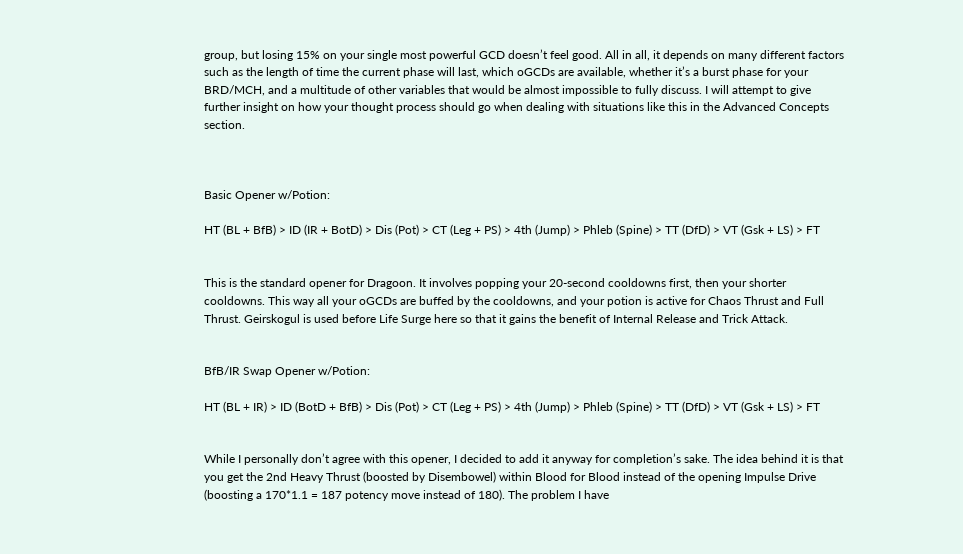group, but losing 15% on your single most powerful GCD doesn’t feel good. All in all, it depends on many different factors such as the length of time the current phase will last, which oGCDs are available, whether it’s a burst phase for your BRD/MCH, and a multitude of other variables that would be almost impossible to fully discuss. I will attempt to give further insight on how your thought process should go when dealing with situations like this in the Advanced Concepts section.



Basic Opener w/Potion:

HT (BL + BfB) > ID (IR + BotD) > Dis (Pot) > CT (Leg + PS) > 4th (Jump) > Phleb (Spine) > TT (DfD) > VT (Gsk + LS) > FT


This is the standard opener for Dragoon. It involves popping your 20-second cooldowns first, then your shorter cooldowns. This way all your oGCDs are buffed by the cooldowns, and your potion is active for Chaos Thrust and Full Thrust. Geirskogul is used before Life Surge here so that it gains the benefit of Internal Release and Trick Attack.


BfB/IR Swap Opener w/Potion:

HT (BL + IR) > ID (BotD + BfB) > Dis (Pot) > CT (Leg + PS) > 4th (Jump) > Phleb (Spine) > TT (DfD) > VT (Gsk + LS) > FT


While I personally don’t agree with this opener, I decided to add it anyway for completion’s sake. The idea behind it is that you get the 2nd Heavy Thrust (boosted by Disembowel) within Blood for Blood instead of the opening Impulse Drive (boosting a 170*1.1 = 187 potency move instead of 180). The problem I have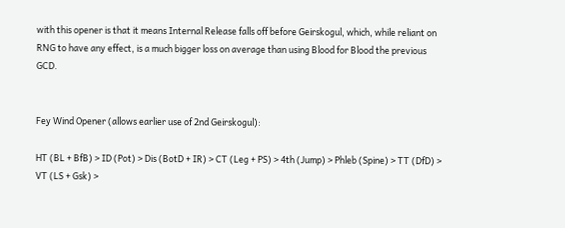with this opener is that it means Internal Release falls off before Geirskogul, which, while reliant on RNG to have any effect, is a much bigger loss on average than using Blood for Blood the previous GCD.


Fey Wind Opener (allows earlier use of 2nd Geirskogul):

HT (BL + BfB) > ID (Pot) > Dis (BotD + IR) > CT (Leg + PS) > 4th (Jump) > Phleb (Spine) > TT (DfD) > VT (LS + Gsk) >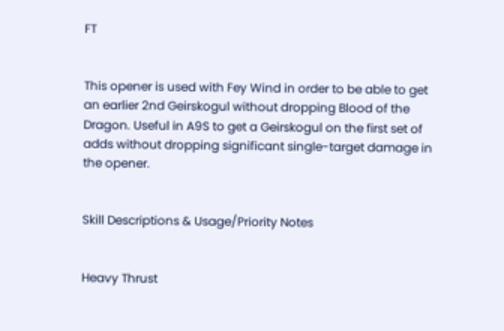FT


This opener is used with Fey Wind in order to be able to get an earlier 2nd Geirskogul without dropping Blood of the Dragon. Useful in A9S to get a Geirskogul on the first set of adds without dropping significant single-target damage in the opener.


Skill Descriptions & Usage/Priority Notes


Heavy Thrust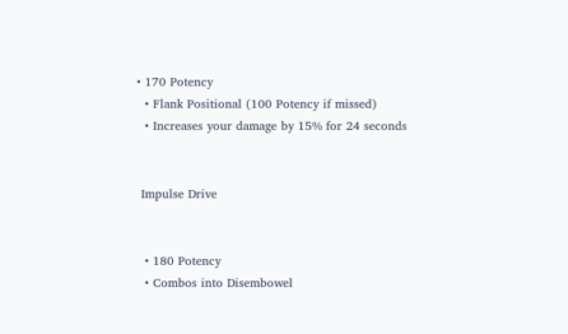• 170 Potency
  • Flank Positional (100 Potency if missed)
  • Increases your damage by 15% for 24 seconds


 Impulse Drive


  • 180 Potency
  • Combos into Disembowel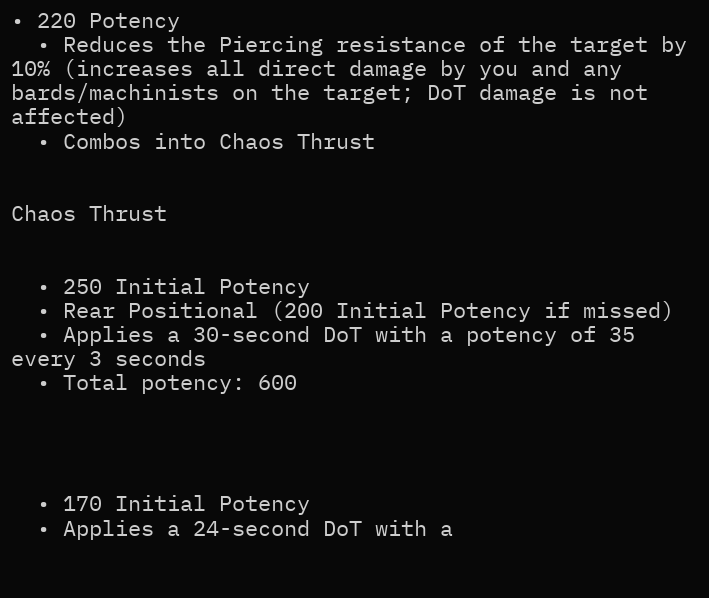• 220 Potency
  • Reduces the Piercing resistance of the target by 10% (increases all direct damage by you and any bards/machinists on the target; DoT damage is not affected)
  • Combos into Chaos Thrust


Chaos Thrust


  • 250 Initial Potency
  • Rear Positional (200 Initial Potency if missed)
  • Applies a 30-second DoT with a potency of 35 every 3 seconds
  • Total potency: 600




  • 170 Initial Potency
  • Applies a 24-second DoT with a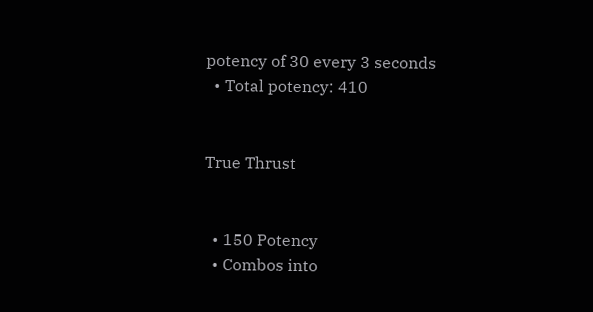potency of 30 every 3 seconds
  • Total potency: 410


True Thrust


  • 150 Potency
  • Combos into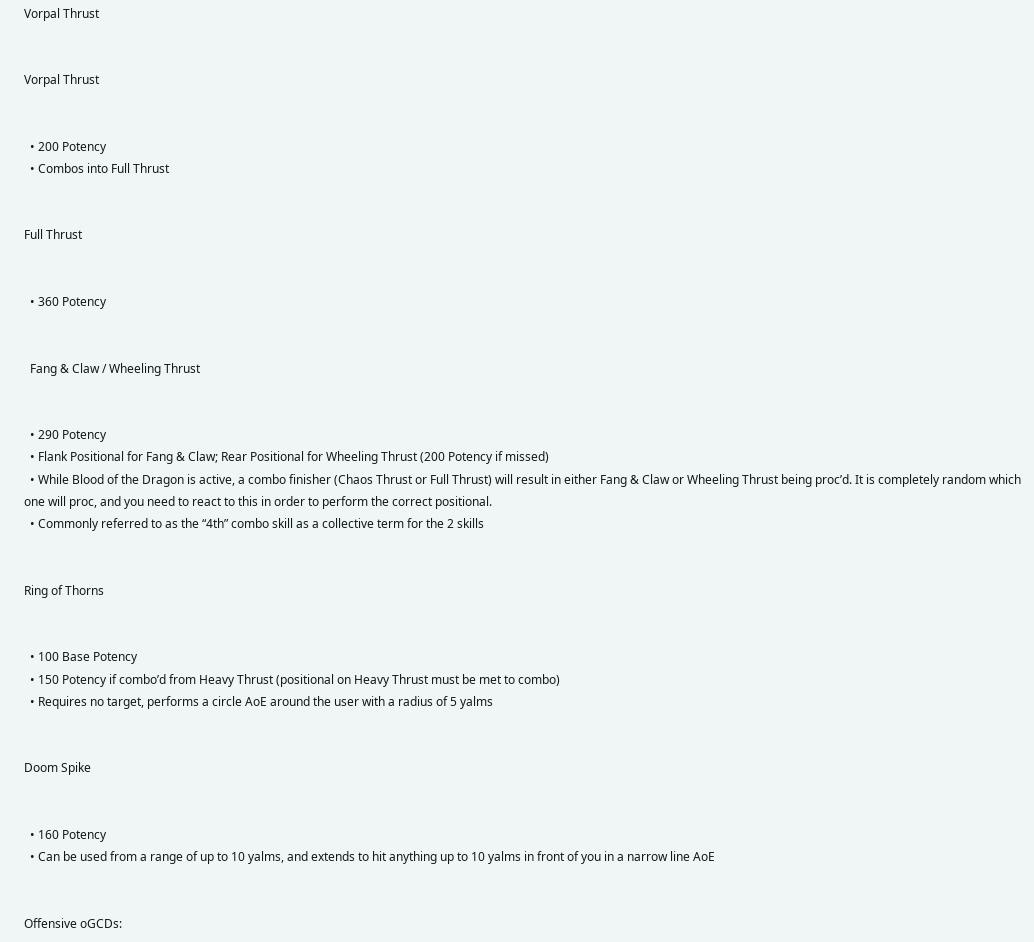Vorpal Thrust


Vorpal Thrust


  • 200 Potency
  • Combos into Full Thrust


Full Thrust


  • 360 Potency


  Fang & Claw / Wheeling Thrust


  • 290 Potency
  • Flank Positional for Fang & Claw; Rear Positional for Wheeling Thrust (200 Potency if missed)
  • While Blood of the Dragon is active, a combo finisher (Chaos Thrust or Full Thrust) will result in either Fang & Claw or Wheeling Thrust being proc’d. It is completely random which one will proc, and you need to react to this in order to perform the correct positional.
  • Commonly referred to as the “4th” combo skill as a collective term for the 2 skills


Ring of Thorns


  • 100 Base Potency
  • 150 Potency if combo’d from Heavy Thrust (positional on Heavy Thrust must be met to combo)
  • Requires no target, performs a circle AoE around the user with a radius of 5 yalms


Doom Spike


  • 160 Potency
  • Can be used from a range of up to 10 yalms, and extends to hit anything up to 10 yalms in front of you in a narrow line AoE


Offensive oGCDs: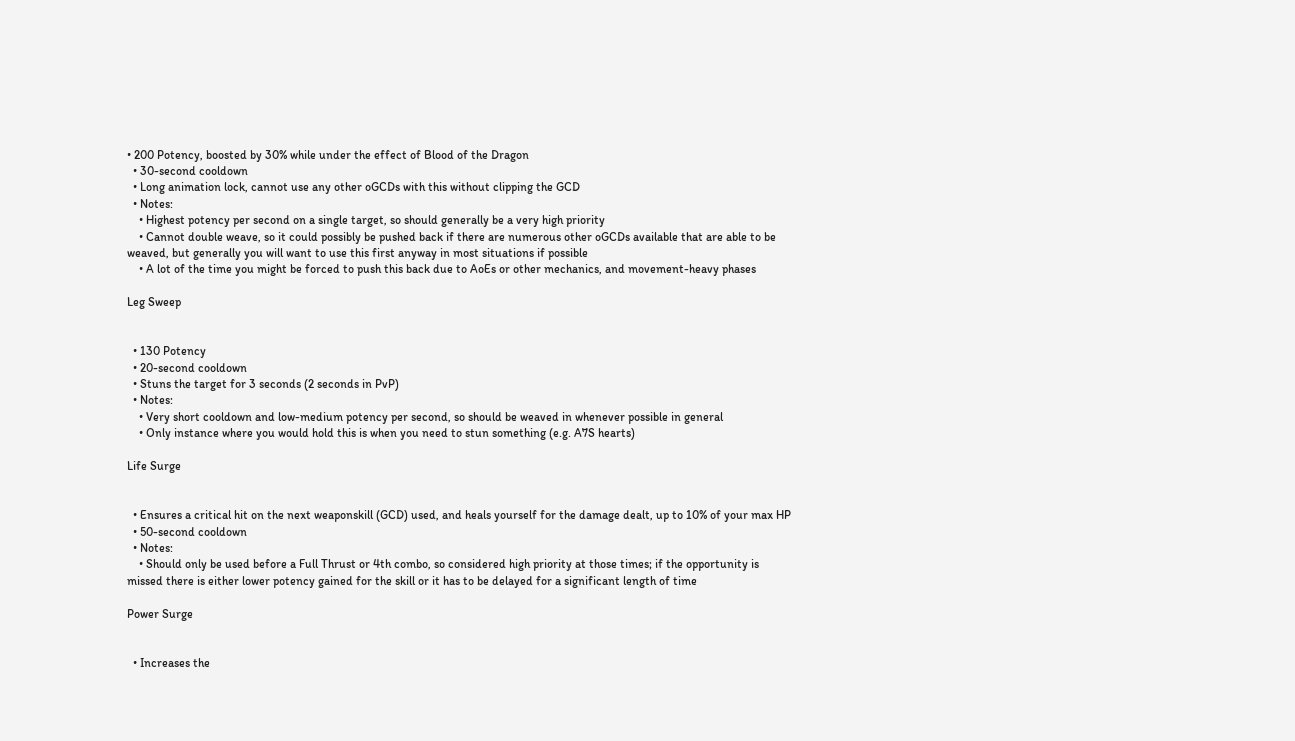• 200 Potency, boosted by 30% while under the effect of Blood of the Dragon
  • 30-second cooldown
  • Long animation lock, cannot use any other oGCDs with this without clipping the GCD
  • Notes:
    • Highest potency per second on a single target, so should generally be a very high priority
    • Cannot double weave, so it could possibly be pushed back if there are numerous other oGCDs available that are able to be weaved, but generally you will want to use this first anyway in most situations if possible
    • A lot of the time you might be forced to push this back due to AoEs or other mechanics, and movement-heavy phases

Leg Sweep


  • 130 Potency
  • 20-second cooldown
  • Stuns the target for 3 seconds (2 seconds in PvP)
  • Notes:
    • Very short cooldown and low-medium potency per second, so should be weaved in whenever possible in general
    • Only instance where you would hold this is when you need to stun something (e.g. A7S hearts)

Life Surge


  • Ensures a critical hit on the next weaponskill (GCD) used, and heals yourself for the damage dealt, up to 10% of your max HP
  • 50-second cooldown
  • Notes:
    • Should only be used before a Full Thrust or 4th combo, so considered high priority at those times; if the opportunity is missed there is either lower potency gained for the skill or it has to be delayed for a significant length of time

Power Surge


  • Increases the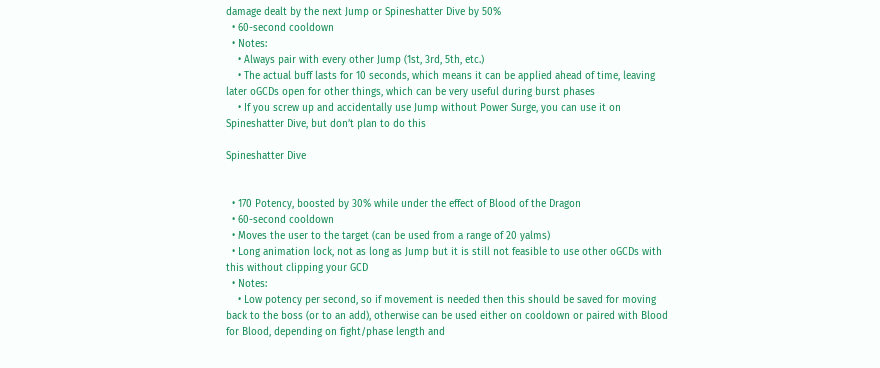damage dealt by the next Jump or Spineshatter Dive by 50%
  • 60-second cooldown
  • Notes:
    • Always pair with every other Jump (1st, 3rd, 5th, etc.)
    • The actual buff lasts for 10 seconds, which means it can be applied ahead of time, leaving later oGCDs open for other things, which can be very useful during burst phases
    • If you screw up and accidentally use Jump without Power Surge, you can use it on Spineshatter Dive, but don’t plan to do this

Spineshatter Dive


  • 170 Potency, boosted by 30% while under the effect of Blood of the Dragon
  • 60-second cooldown
  • Moves the user to the target (can be used from a range of 20 yalms)
  • Long animation lock, not as long as Jump but it is still not feasible to use other oGCDs with this without clipping your GCD
  • Notes:
    • Low potency per second, so if movement is needed then this should be saved for moving back to the boss (or to an add), otherwise can be used either on cooldown or paired with Blood for Blood, depending on fight/phase length and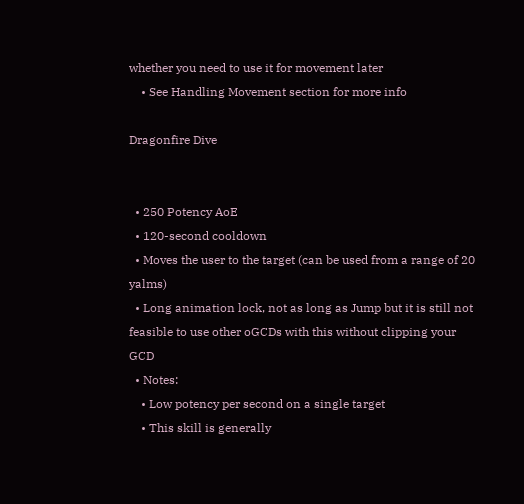whether you need to use it for movement later
    • See Handling Movement section for more info

Dragonfire Dive


  • 250 Potency AoE
  • 120-second cooldown
  • Moves the user to the target (can be used from a range of 20 yalms)
  • Long animation lock, not as long as Jump but it is still not feasible to use other oGCDs with this without clipping your GCD
  • Notes:
    • Low potency per second on a single target
    • This skill is generally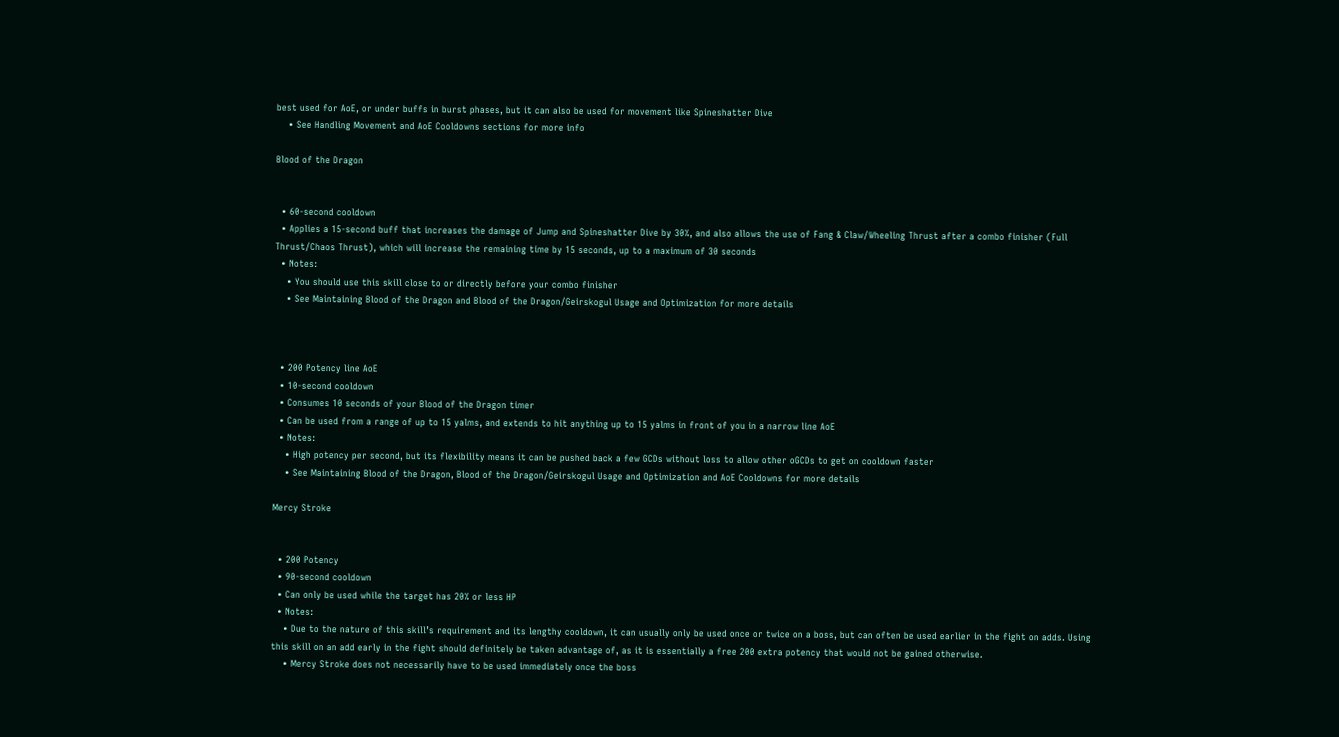best used for AoE, or under buffs in burst phases, but it can also be used for movement like Spineshatter Dive
    • See Handling Movement and AoE Cooldowns sections for more info

Blood of the Dragon


  • 60-second cooldown
  • Applies a 15-second buff that increases the damage of Jump and Spineshatter Dive by 30%, and also allows the use of Fang & Claw/Wheeling Thrust after a combo finisher (Full Thrust/Chaos Thrust), which will increase the remaining time by 15 seconds, up to a maximum of 30 seconds
  • Notes:
    • You should use this skill close to or directly before your combo finisher
    • See Maintaining Blood of the Dragon and Blood of the Dragon/Geirskogul Usage and Optimization for more details



  • 200 Potency line AoE
  • 10-second cooldown
  • Consumes 10 seconds of your Blood of the Dragon timer
  • Can be used from a range of up to 15 yalms, and extends to hit anything up to 15 yalms in front of you in a narrow line AoE
  • Notes:
    • High potency per second, but its flexibility means it can be pushed back a few GCDs without loss to allow other oGCDs to get on cooldown faster
    • See Maintaining Blood of the Dragon, Blood of the Dragon/Geirskogul Usage and Optimization and AoE Cooldowns for more details

Mercy Stroke


  • 200 Potency
  • 90-second cooldown
  • Can only be used while the target has 20% or less HP
  • Notes:
    • Due to the nature of this skill’s requirement and its lengthy cooldown, it can usually only be used once or twice on a boss, but can often be used earlier in the fight on adds. Using this skill on an add early in the fight should definitely be taken advantage of, as it is essentially a free 200 extra potency that would not be gained otherwise.
    • Mercy Stroke does not necessarily have to be used immediately once the boss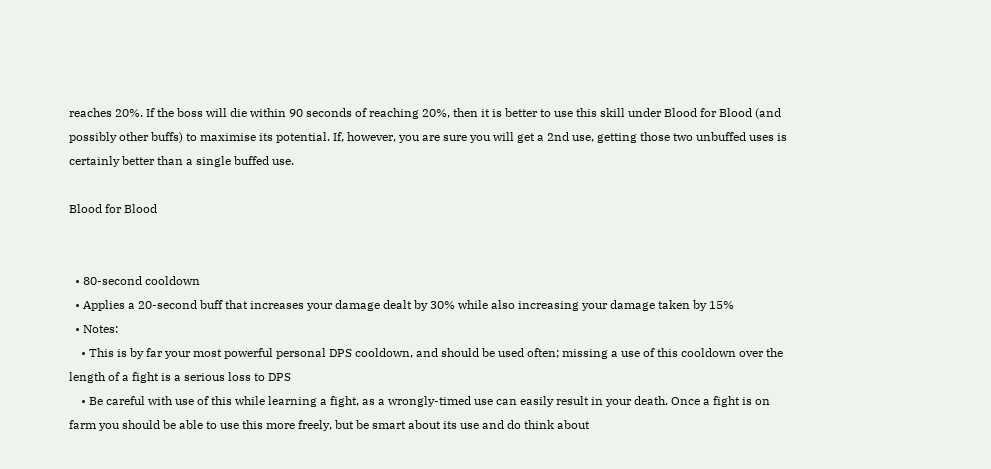reaches 20%. If the boss will die within 90 seconds of reaching 20%, then it is better to use this skill under Blood for Blood (and possibly other buffs) to maximise its potential. If, however, you are sure you will get a 2nd use, getting those two unbuffed uses is certainly better than a single buffed use.

Blood for Blood


  • 80-second cooldown
  • Applies a 20-second buff that increases your damage dealt by 30% while also increasing your damage taken by 15%
  • Notes:
    • This is by far your most powerful personal DPS cooldown, and should be used often; missing a use of this cooldown over the length of a fight is a serious loss to DPS
    • Be careful with use of this while learning a fight, as a wrongly-timed use can easily result in your death. Once a fight is on farm you should be able to use this more freely, but be smart about its use and do think about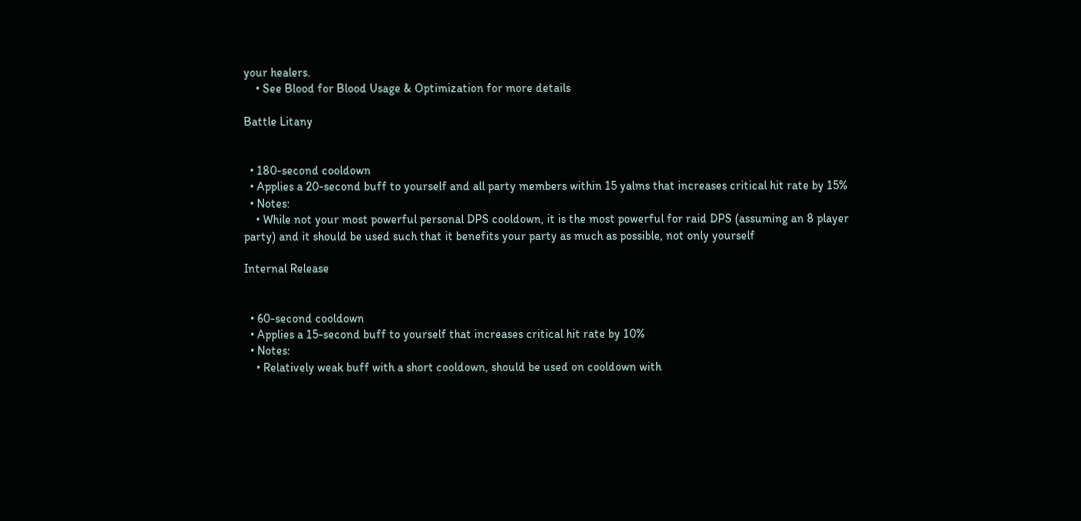your healers.
    • See Blood for Blood Usage & Optimization for more details

Battle Litany


  • 180-second cooldown
  • Applies a 20-second buff to yourself and all party members within 15 yalms that increases critical hit rate by 15%
  • Notes:
    • While not your most powerful personal DPS cooldown, it is the most powerful for raid DPS (assuming an 8 player party) and it should be used such that it benefits your party as much as possible, not only yourself

Internal Release


  • 60-second cooldown
  • Applies a 15-second buff to yourself that increases critical hit rate by 10%
  • Notes:
    • Relatively weak buff with a short cooldown, should be used on cooldown with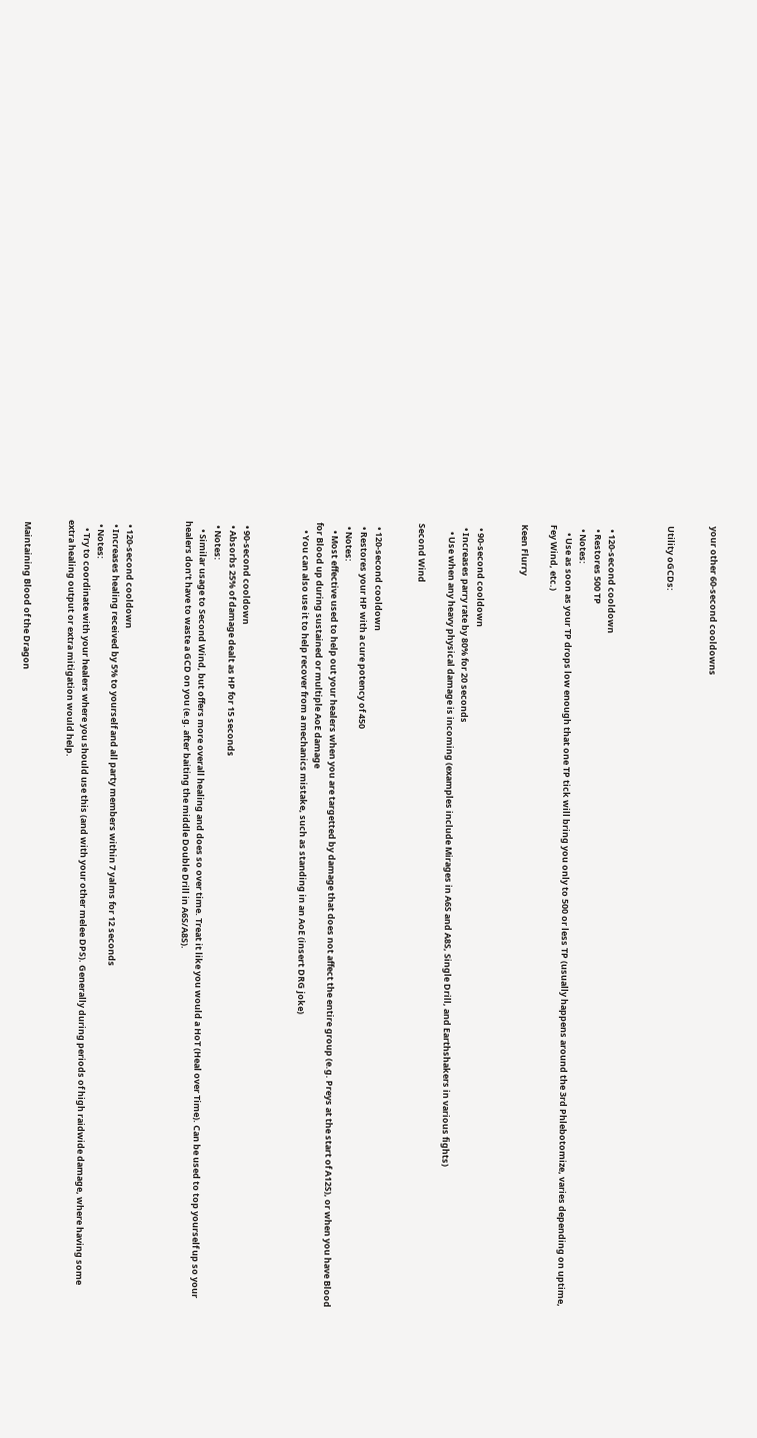your other 60-second cooldowns


Utility oGCDs:



  • 120-second cooldown
  • Restores 500 TP
  • Notes:
    • Use as soon as your TP drops low enough that one TP tick will bring you only to 500 or less TP (usually happens around the 3rd Phlebotomize, varies depending on uptime, Fey Wind, etc.)

Keen Flurry


  • 90-second cooldown
  • Increases parry rate by 80% for 20 seconds
    • Use when any heavy physical damage is incoming (examples include Mirages in A6S and A8S, Single Drill, and Earthshakers in various fights)

Second Wind


  • 120-second cooldown
  • Restores your HP with a cure potency of 450
  • Notes:
    • Most effective used to help out your healers when you are targetted by damage that does not affect the entire group (e.g. Preys at the start of A12S), or when you have Blood for Blood up during sustained or multiple AoE damage
    • You can also use it to help recover from a mechanics mistake, such as standing in an AoE (insert DRG joke)



  • 90-second cooldown
  • Absorbs 25% of damage dealt as HP for 15 seconds
  • Notes:
    • Similar usage to Second Wind, but offers more overall healing and does so over time. Treat it like you would a HoT (Heal over Time). Can be used to top yourself up so your healers don’t have to waste a GCD on you (e.g. after baiting the middle Double Drill in A6S/A8S).



  • 120-second cooldown
  • Increases healing received by 5% to yourself and all party members within 7 yalms for 12 seconds
  • Notes:
    • Try to coordinate with your healers where you should use this (and with your other melee DPS). Generally during periods of high raidwide damage, where having some extra healing output or extra mitigation would help.


 Maintaining Blood of the Dragon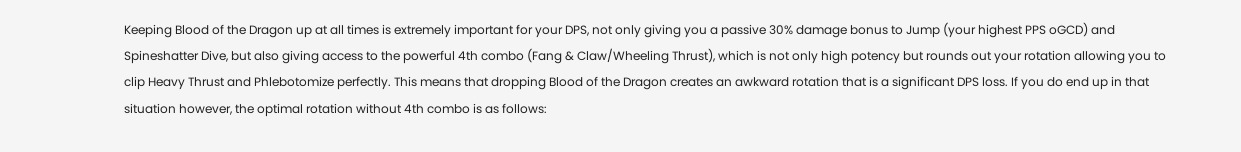Keeping Blood of the Dragon up at all times is extremely important for your DPS, not only giving you a passive 30% damage bonus to Jump (your highest PPS oGCD) and Spineshatter Dive, but also giving access to the powerful 4th combo (Fang & Claw/Wheeling Thrust), which is not only high potency but rounds out your rotation allowing you to clip Heavy Thrust and Phlebotomize perfectly. This means that dropping Blood of the Dragon creates an awkward rotation that is a significant DPS loss. If you do end up in that situation however, the optimal rotation without 4th combo is as follows: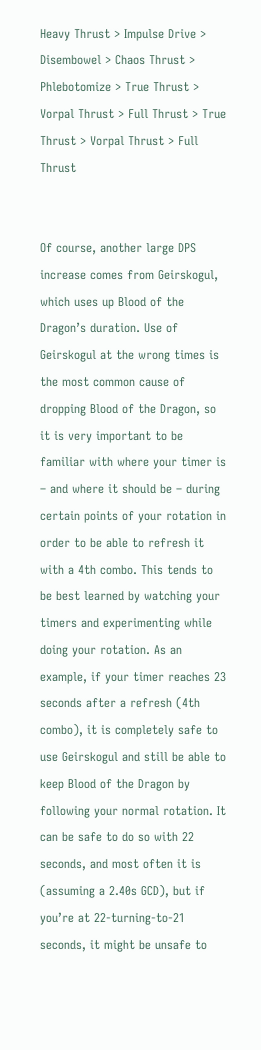Heavy Thrust > Impulse Drive > Disembowel > Chaos Thrust > Phlebotomize > True Thrust > Vorpal Thrust > Full Thrust > True Thrust > Vorpal Thrust > Full Thrust


Of course, another large DPS increase comes from Geirskogul, which uses up Blood of the Dragon’s duration. Use of Geirskogul at the wrong times is the most common cause of dropping Blood of the Dragon, so it is very important to be familiar with where your timer is – and where it should be – during certain points of your rotation in order to be able to refresh it with a 4th combo. This tends to be best learned by watching your timers and experimenting while doing your rotation. As an example, if your timer reaches 23 seconds after a refresh (4th combo), it is completely safe to use Geirskogul and still be able to keep Blood of the Dragon by following your normal rotation. It can be safe to do so with 22 seconds, and most often it is (assuming a 2.40s GCD), but if you’re at 22-turning-to-21 seconds, it might be unsafe to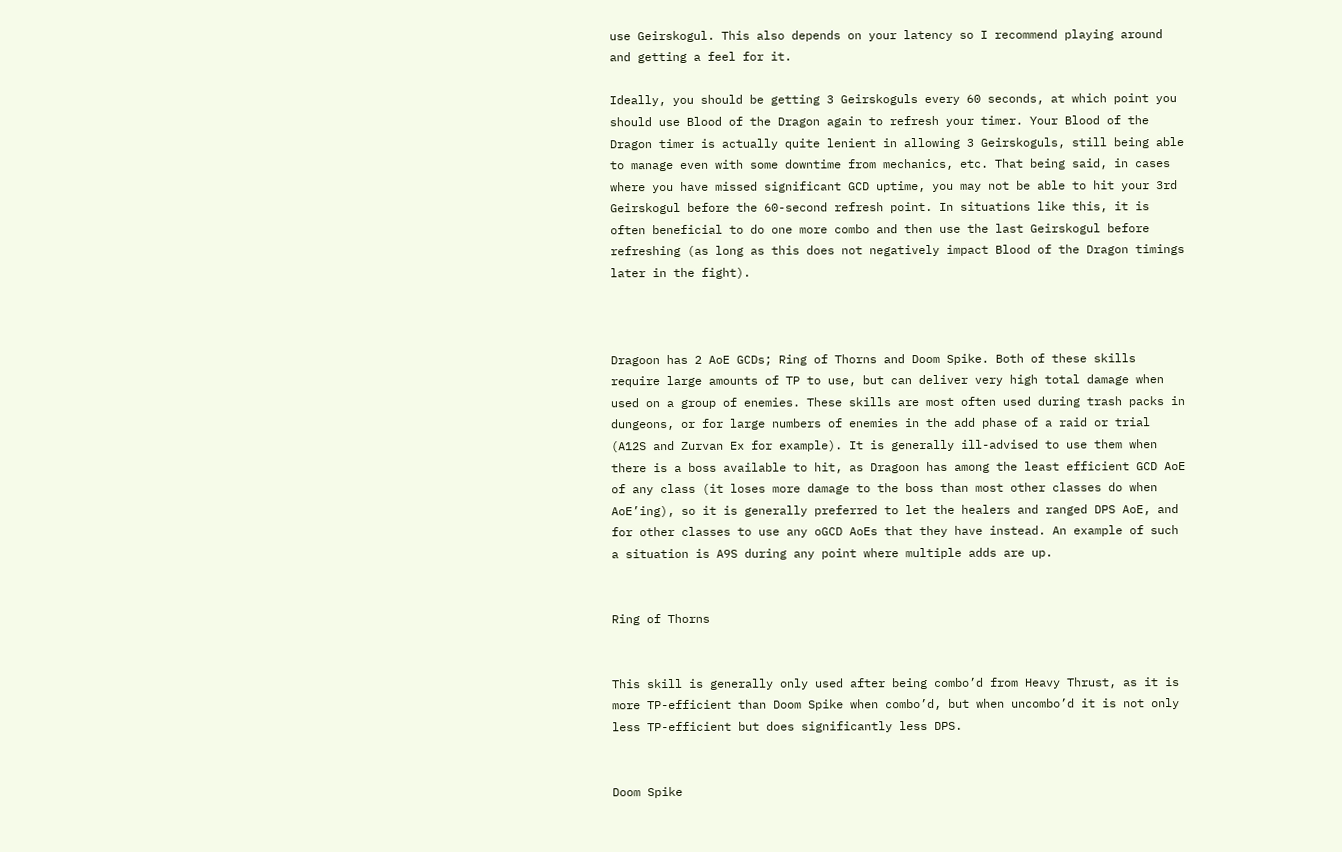use Geirskogul. This also depends on your latency so I recommend playing around and getting a feel for it.

Ideally, you should be getting 3 Geirskoguls every 60 seconds, at which point you should use Blood of the Dragon again to refresh your timer. Your Blood of the Dragon timer is actually quite lenient in allowing 3 Geirskoguls, still being able to manage even with some downtime from mechanics, etc. That being said, in cases where you have missed significant GCD uptime, you may not be able to hit your 3rd Geirskogul before the 60-second refresh point. In situations like this, it is often beneficial to do one more combo and then use the last Geirskogul before refreshing (as long as this does not negatively impact Blood of the Dragon timings later in the fight).



Dragoon has 2 AoE GCDs; Ring of Thorns and Doom Spike. Both of these skills require large amounts of TP to use, but can deliver very high total damage when used on a group of enemies. These skills are most often used during trash packs in dungeons, or for large numbers of enemies in the add phase of a raid or trial (A12S and Zurvan Ex for example). It is generally ill-advised to use them when there is a boss available to hit, as Dragoon has among the least efficient GCD AoE of any class (it loses more damage to the boss than most other classes do when AoE’ing), so it is generally preferred to let the healers and ranged DPS AoE, and for other classes to use any oGCD AoEs that they have instead. An example of such a situation is A9S during any point where multiple adds are up.


Ring of Thorns


This skill is generally only used after being combo’d from Heavy Thrust, as it is more TP-efficient than Doom Spike when combo’d, but when uncombo’d it is not only less TP-efficient but does significantly less DPS.


Doom Spike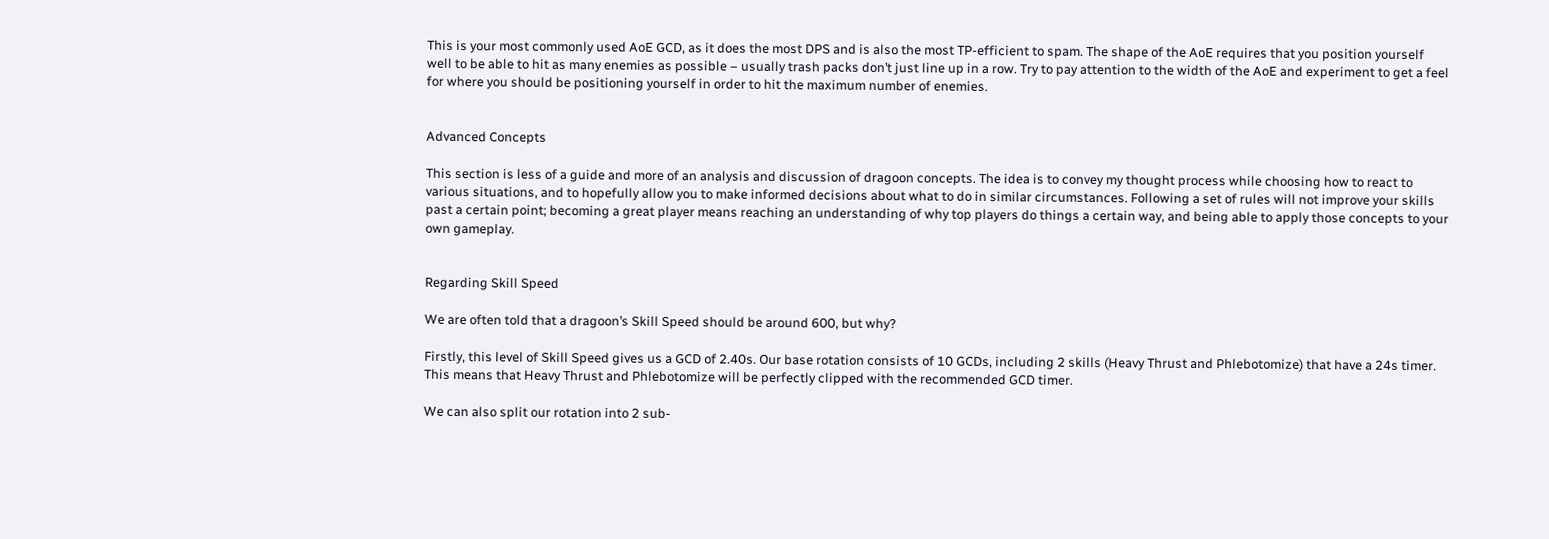This is your most commonly used AoE GCD, as it does the most DPS and is also the most TP-efficient to spam. The shape of the AoE requires that you position yourself well to be able to hit as many enemies as possible – usually trash packs don’t just line up in a row. Try to pay attention to the width of the AoE and experiment to get a feel for where you should be positioning yourself in order to hit the maximum number of enemies.


Advanced Concepts

This section is less of a guide and more of an analysis and discussion of dragoon concepts. The idea is to convey my thought process while choosing how to react to various situations, and to hopefully allow you to make informed decisions about what to do in similar circumstances. Following a set of rules will not improve your skills past a certain point; becoming a great player means reaching an understanding of why top players do things a certain way, and being able to apply those concepts to your own gameplay.


Regarding Skill Speed

We are often told that a dragoon’s Skill Speed should be around 600, but why?

Firstly, this level of Skill Speed gives us a GCD of 2.40s. Our base rotation consists of 10 GCDs, including 2 skills (Heavy Thrust and Phlebotomize) that have a 24s timer. This means that Heavy Thrust and Phlebotomize will be perfectly clipped with the recommended GCD timer.

We can also split our rotation into 2 sub-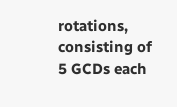rotations, consisting of 5 GCDs each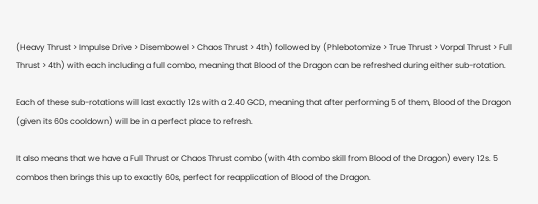(Heavy Thrust > Impulse Drive > Disembowel > Chaos Thrust > 4th) followed by (Phlebotomize > True Thrust > Vorpal Thrust > Full Thrust > 4th) with each including a full combo, meaning that Blood of the Dragon can be refreshed during either sub-rotation.

Each of these sub-rotations will last exactly 12s with a 2.40 GCD, meaning that after performing 5 of them, Blood of the Dragon (given its 60s cooldown) will be in a perfect place to refresh.

It also means that we have a Full Thrust or Chaos Thrust combo (with 4th combo skill from Blood of the Dragon) every 12s. 5 combos then brings this up to exactly 60s, perfect for reapplication of Blood of the Dragon.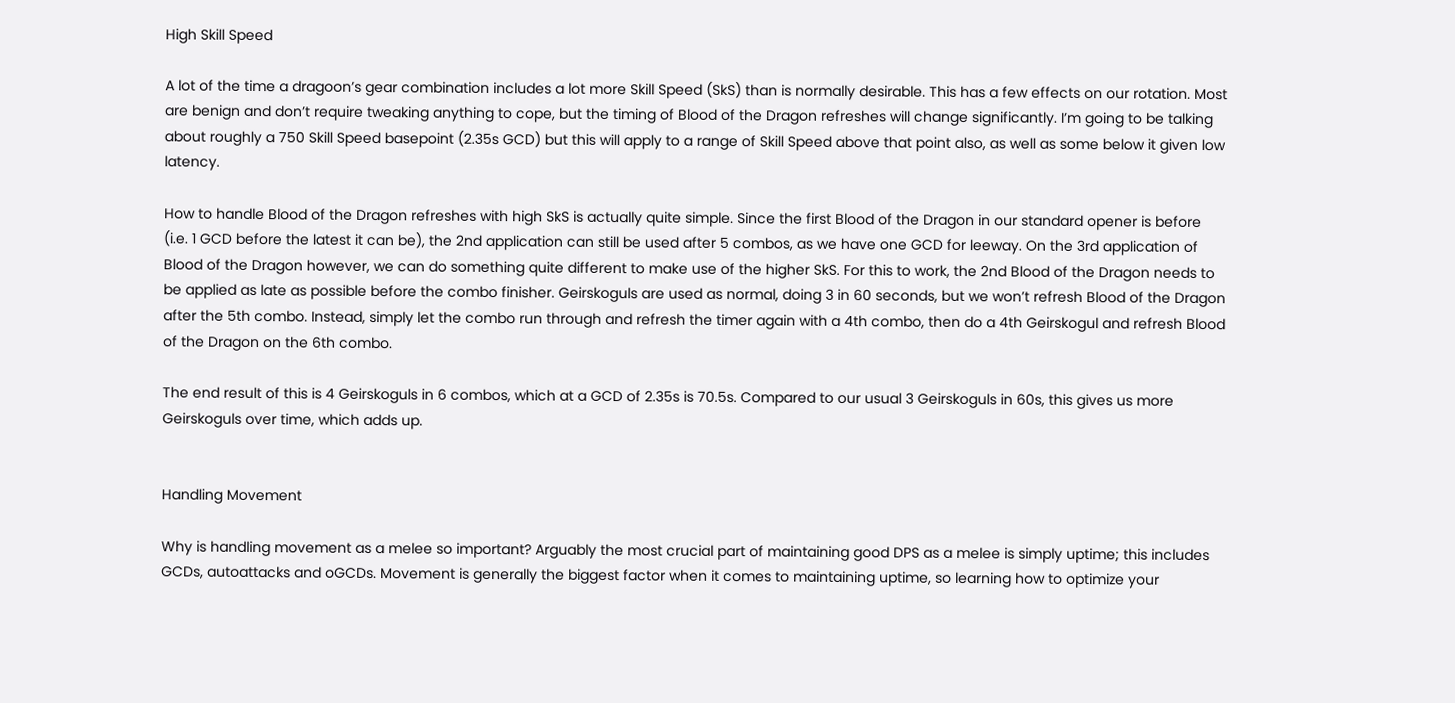High Skill Speed

A lot of the time a dragoon’s gear combination includes a lot more Skill Speed (SkS) than is normally desirable. This has a few effects on our rotation. Most are benign and don’t require tweaking anything to cope, but the timing of Blood of the Dragon refreshes will change significantly. I’m going to be talking about roughly a 750 Skill Speed basepoint (2.35s GCD) but this will apply to a range of Skill Speed above that point also, as well as some below it given low latency.

How to handle Blood of the Dragon refreshes with high SkS is actually quite simple. Since the first Blood of the Dragon in our standard opener is before (i.e. 1 GCD before the latest it can be), the 2nd application can still be used after 5 combos, as we have one GCD for leeway. On the 3rd application of Blood of the Dragon however, we can do something quite different to make use of the higher SkS. For this to work, the 2nd Blood of the Dragon needs to be applied as late as possible before the combo finisher. Geirskoguls are used as normal, doing 3 in 60 seconds, but we won’t refresh Blood of the Dragon after the 5th combo. Instead, simply let the combo run through and refresh the timer again with a 4th combo, then do a 4th Geirskogul and refresh Blood of the Dragon on the 6th combo.

The end result of this is 4 Geirskoguls in 6 combos, which at a GCD of 2.35s is 70.5s. Compared to our usual 3 Geirskoguls in 60s, this gives us more Geirskoguls over time, which adds up.


Handling Movement

Why is handling movement as a melee so important? Arguably the most crucial part of maintaining good DPS as a melee is simply uptime; this includes GCDs, autoattacks and oGCDs. Movement is generally the biggest factor when it comes to maintaining uptime, so learning how to optimize your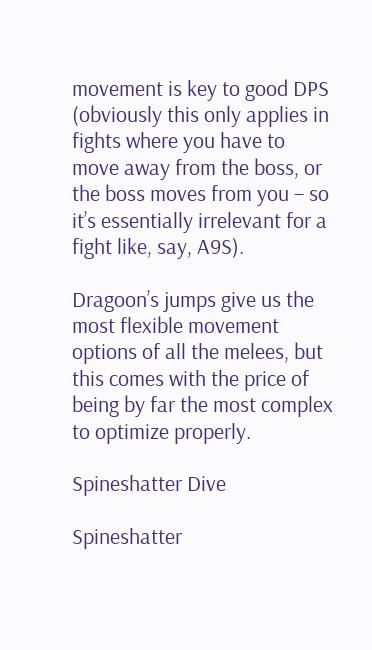movement is key to good DPS (obviously this only applies in fights where you have to move away from the boss, or the boss moves from you – so it’s essentially irrelevant for a fight like, say, A9S).

Dragoon’s jumps give us the most flexible movement options of all the melees, but this comes with the price of being by far the most complex to optimize properly.

Spineshatter Dive

Spineshatter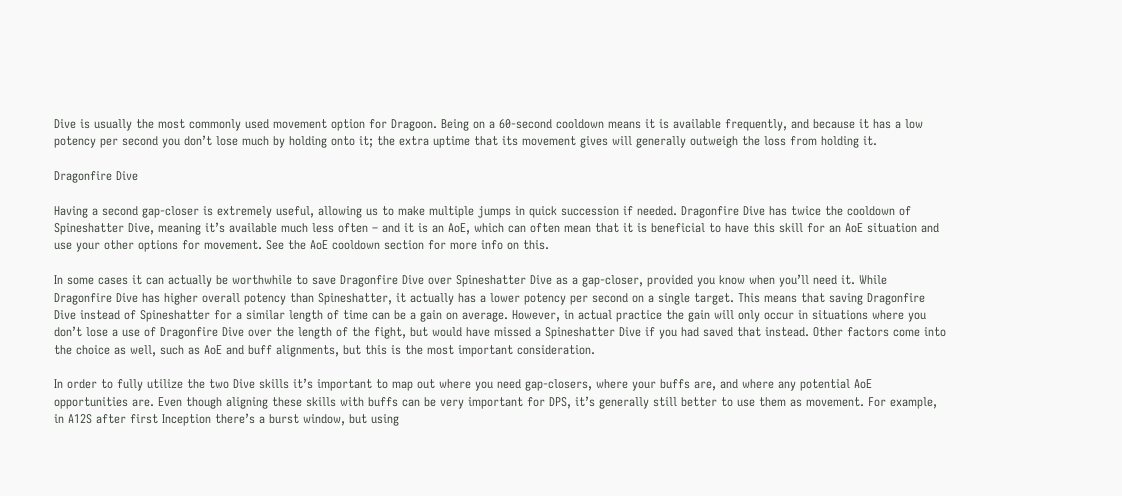Dive is usually the most commonly used movement option for Dragoon. Being on a 60-second cooldown means it is available frequently, and because it has a low potency per second you don’t lose much by holding onto it; the extra uptime that its movement gives will generally outweigh the loss from holding it.

Dragonfire Dive

Having a second gap-closer is extremely useful, allowing us to make multiple jumps in quick succession if needed. Dragonfire Dive has twice the cooldown of Spineshatter Dive, meaning it’s available much less often – and it is an AoE, which can often mean that it is beneficial to have this skill for an AoE situation and use your other options for movement. See the AoE cooldown section for more info on this.

In some cases it can actually be worthwhile to save Dragonfire Dive over Spineshatter Dive as a gap-closer, provided you know when you’ll need it. While Dragonfire Dive has higher overall potency than Spineshatter, it actually has a lower potency per second on a single target. This means that saving Dragonfire Dive instead of Spineshatter for a similar length of time can be a gain on average. However, in actual practice the gain will only occur in situations where you don’t lose a use of Dragonfire Dive over the length of the fight, but would have missed a Spineshatter Dive if you had saved that instead. Other factors come into the choice as well, such as AoE and buff alignments, but this is the most important consideration.

In order to fully utilize the two Dive skills it’s important to map out where you need gap-closers, where your buffs are, and where any potential AoE opportunities are. Even though aligning these skills with buffs can be very important for DPS, it’s generally still better to use them as movement. For example, in A12S after first Inception there’s a burst window, but using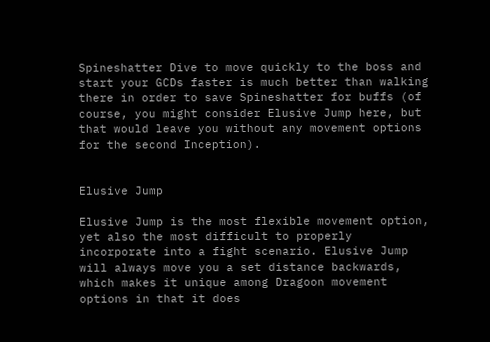Spineshatter Dive to move quickly to the boss and start your GCDs faster is much better than walking there in order to save Spineshatter for buffs (of course, you might consider Elusive Jump here, but that would leave you without any movement options for the second Inception).


Elusive Jump

Elusive Jump is the most flexible movement option, yet also the most difficult to properly incorporate into a fight scenario. Elusive Jump will always move you a set distance backwards, which makes it unique among Dragoon movement options in that it does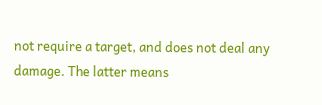not require a target, and does not deal any damage. The latter means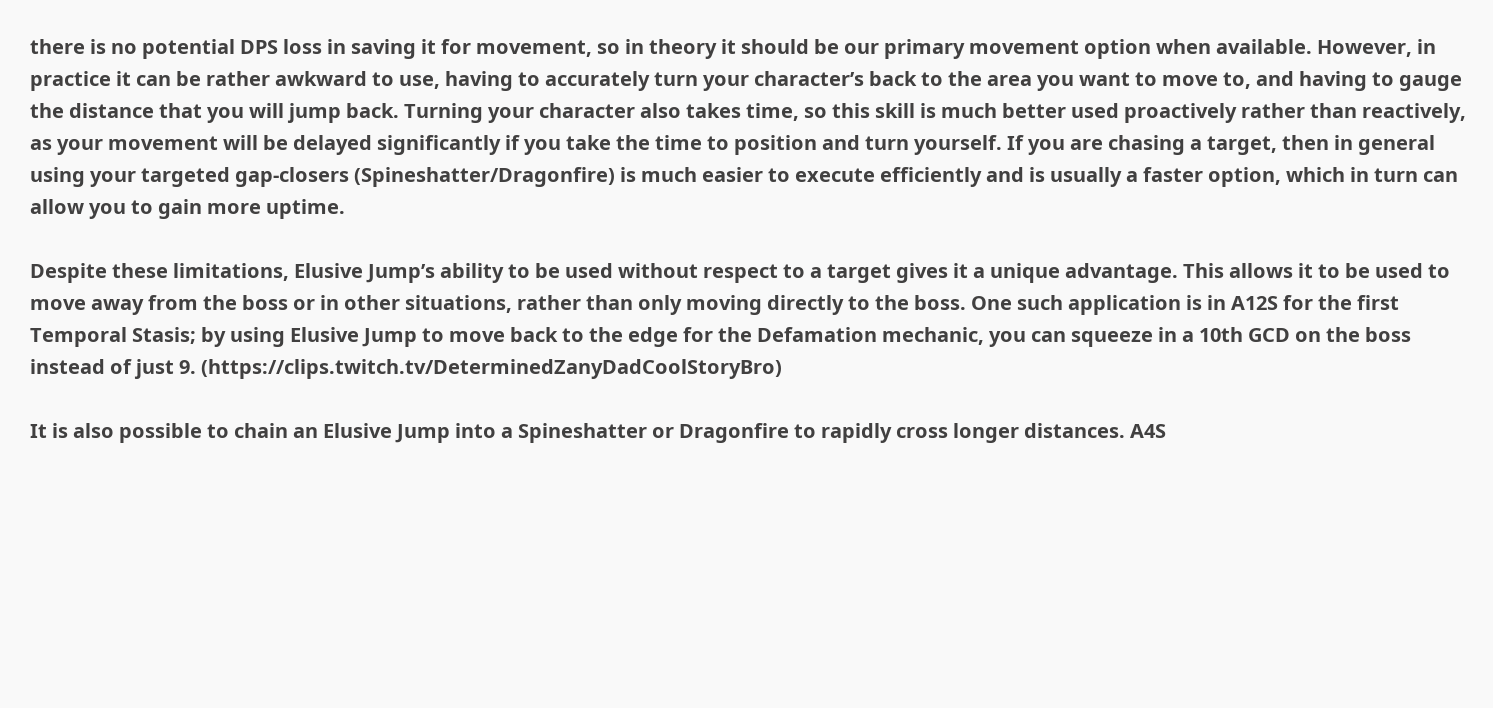there is no potential DPS loss in saving it for movement, so in theory it should be our primary movement option when available. However, in practice it can be rather awkward to use, having to accurately turn your character’s back to the area you want to move to, and having to gauge the distance that you will jump back. Turning your character also takes time, so this skill is much better used proactively rather than reactively, as your movement will be delayed significantly if you take the time to position and turn yourself. If you are chasing a target, then in general using your targeted gap-closers (Spineshatter/Dragonfire) is much easier to execute efficiently and is usually a faster option, which in turn can allow you to gain more uptime.

Despite these limitations, Elusive Jump’s ability to be used without respect to a target gives it a unique advantage. This allows it to be used to move away from the boss or in other situations, rather than only moving directly to the boss. One such application is in A12S for the first Temporal Stasis; by using Elusive Jump to move back to the edge for the Defamation mechanic, you can squeeze in a 10th GCD on the boss instead of just 9. (https://clips.twitch.tv/DeterminedZanyDadCoolStoryBro)

It is also possible to chain an Elusive Jump into a Spineshatter or Dragonfire to rapidly cross longer distances. A4S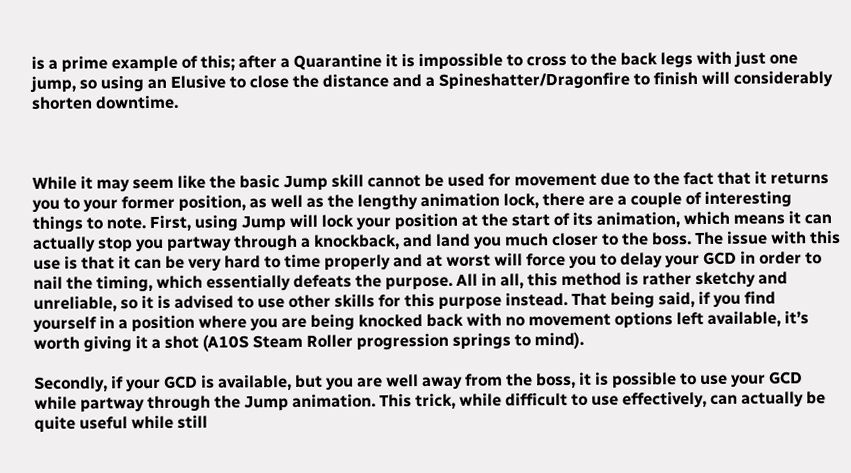is a prime example of this; after a Quarantine it is impossible to cross to the back legs with just one jump, so using an Elusive to close the distance and a Spineshatter/Dragonfire to finish will considerably shorten downtime.



While it may seem like the basic Jump skill cannot be used for movement due to the fact that it returns you to your former position, as well as the lengthy animation lock, there are a couple of interesting things to note. First, using Jump will lock your position at the start of its animation, which means it can actually stop you partway through a knockback, and land you much closer to the boss. The issue with this use is that it can be very hard to time properly and at worst will force you to delay your GCD in order to nail the timing, which essentially defeats the purpose. All in all, this method is rather sketchy and unreliable, so it is advised to use other skills for this purpose instead. That being said, if you find yourself in a position where you are being knocked back with no movement options left available, it’s worth giving it a shot (A10S Steam Roller progression springs to mind).

Secondly, if your GCD is available, but you are well away from the boss, it is possible to use your GCD while partway through the Jump animation. This trick, while difficult to use effectively, can actually be quite useful while still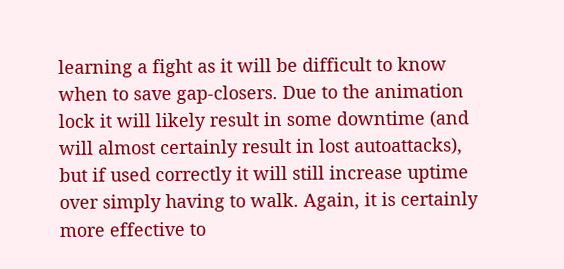learning a fight as it will be difficult to know when to save gap-closers. Due to the animation lock it will likely result in some downtime (and will almost certainly result in lost autoattacks), but if used correctly it will still increase uptime over simply having to walk. Again, it is certainly more effective to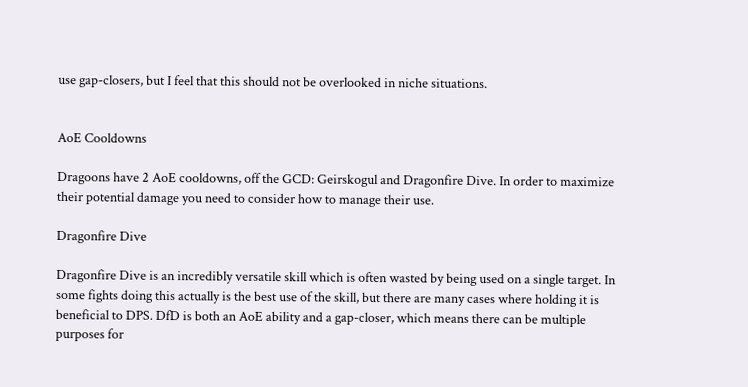use gap-closers, but I feel that this should not be overlooked in niche situations.


AoE Cooldowns

Dragoons have 2 AoE cooldowns, off the GCD: Geirskogul and Dragonfire Dive. In order to maximize their potential damage you need to consider how to manage their use.

Dragonfire Dive

Dragonfire Dive is an incredibly versatile skill which is often wasted by being used on a single target. In some fights doing this actually is the best use of the skill, but there are many cases where holding it is beneficial to DPS. DfD is both an AoE ability and a gap-closer, which means there can be multiple purposes for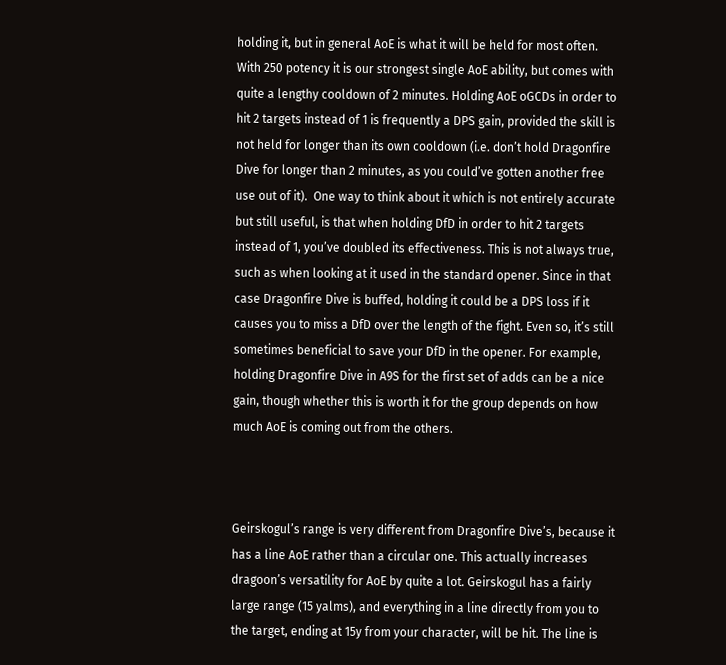holding it, but in general AoE is what it will be held for most often. With 250 potency it is our strongest single AoE ability, but comes with quite a lengthy cooldown of 2 minutes. Holding AoE oGCDs in order to hit 2 targets instead of 1 is frequently a DPS gain, provided the skill is not held for longer than its own cooldown (i.e. don’t hold Dragonfire Dive for longer than 2 minutes, as you could’ve gotten another free use out of it).  One way to think about it which is not entirely accurate but still useful, is that when holding DfD in order to hit 2 targets instead of 1, you’ve doubled its effectiveness. This is not always true, such as when looking at it used in the standard opener. Since in that case Dragonfire Dive is buffed, holding it could be a DPS loss if it causes you to miss a DfD over the length of the fight. Even so, it’s still sometimes beneficial to save your DfD in the opener. For example, holding Dragonfire Dive in A9S for the first set of adds can be a nice gain, though whether this is worth it for the group depends on how much AoE is coming out from the others.



Geirskogul’s range is very different from Dragonfire Dive’s, because it has a line AoE rather than a circular one. This actually increases dragoon’s versatility for AoE by quite a lot. Geirskogul has a fairly large range (15 yalms), and everything in a line directly from you to the target, ending at 15y from your character, will be hit. The line is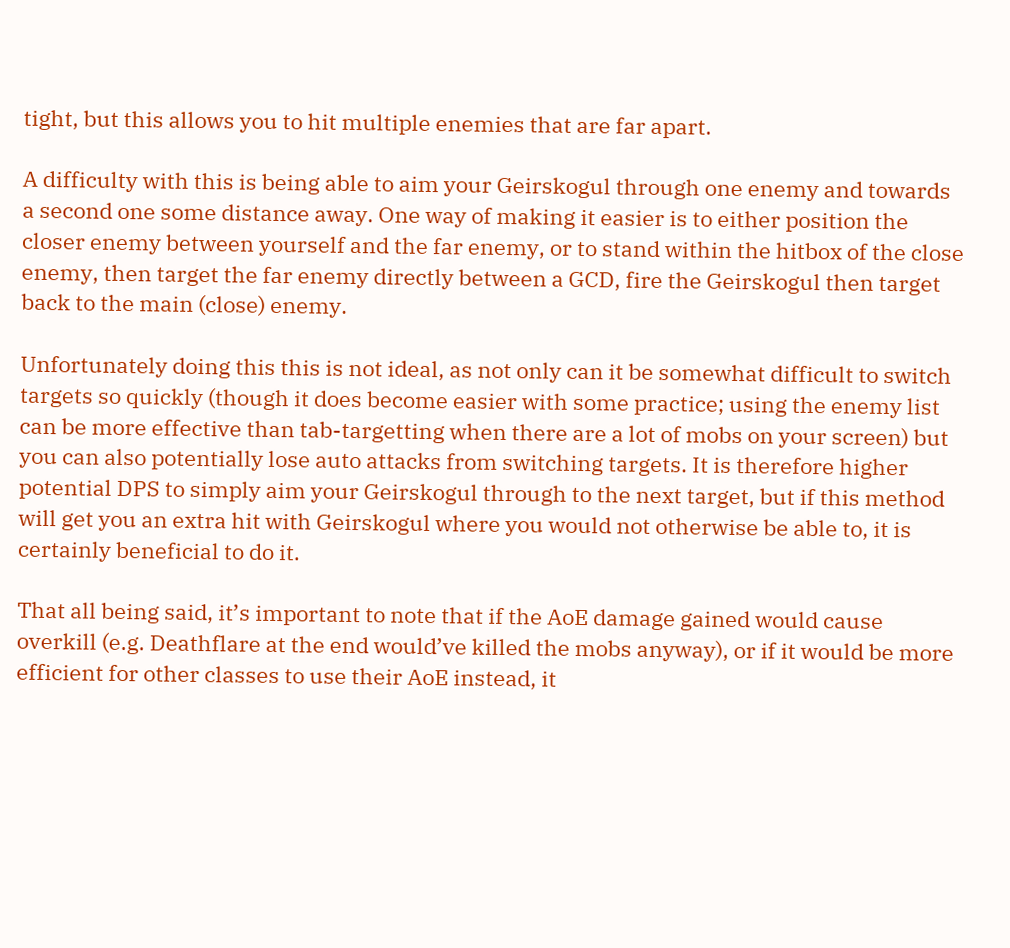tight, but this allows you to hit multiple enemies that are far apart.

A difficulty with this is being able to aim your Geirskogul through one enemy and towards a second one some distance away. One way of making it easier is to either position the closer enemy between yourself and the far enemy, or to stand within the hitbox of the close enemy, then target the far enemy directly between a GCD, fire the Geirskogul then target back to the main (close) enemy.

Unfortunately doing this this is not ideal, as not only can it be somewhat difficult to switch targets so quickly (though it does become easier with some practice; using the enemy list can be more effective than tab-targetting when there are a lot of mobs on your screen) but you can also potentially lose auto attacks from switching targets. It is therefore higher potential DPS to simply aim your Geirskogul through to the next target, but if this method will get you an extra hit with Geirskogul where you would not otherwise be able to, it is certainly beneficial to do it.

That all being said, it’s important to note that if the AoE damage gained would cause overkill (e.g. Deathflare at the end would’ve killed the mobs anyway), or if it would be more efficient for other classes to use their AoE instead, it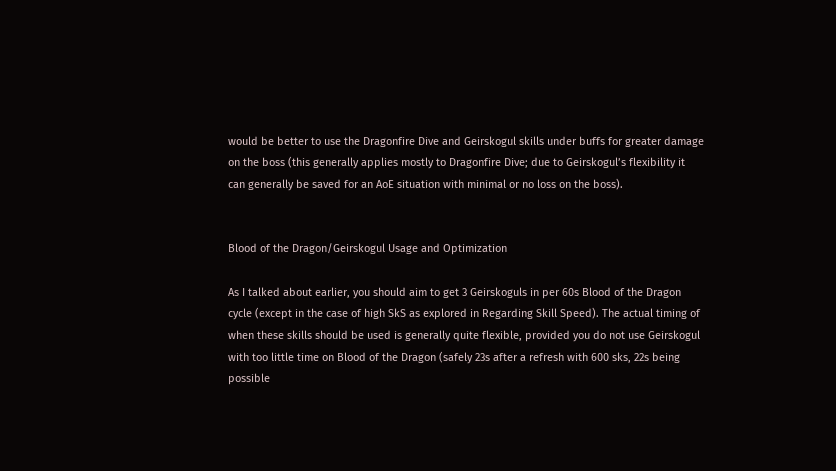would be better to use the Dragonfire Dive and Geirskogul skills under buffs for greater damage on the boss (this generally applies mostly to Dragonfire Dive; due to Geirskogul’s flexibility it can generally be saved for an AoE situation with minimal or no loss on the boss).


Blood of the Dragon/Geirskogul Usage and Optimization

As I talked about earlier, you should aim to get 3 Geirskoguls in per 60s Blood of the Dragon cycle (except in the case of high SkS as explored in Regarding Skill Speed). The actual timing of when these skills should be used is generally quite flexible, provided you do not use Geirskogul with too little time on Blood of the Dragon (safely 23s after a refresh with 600 sks, 22s being possible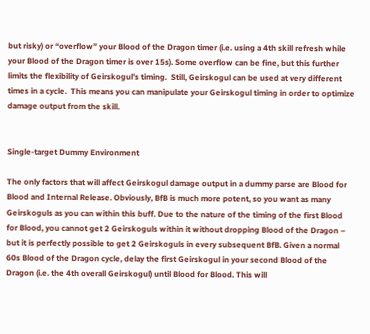but risky) or “overflow” your Blood of the Dragon timer (i.e. using a 4th skill refresh while your Blood of the Dragon timer is over 15s). Some overflow can be fine, but this further limits the flexibility of Geirskogul’s timing.  Still, Geirskogul can be used at very different times in a cycle.  This means you can manipulate your Geirskogul timing in order to optimize damage output from the skill.


Single-target Dummy Environment

The only factors that will affect Geirskogul damage output in a dummy parse are Blood for Blood and Internal Release. Obviously, BfB is much more potent, so you want as many Geirskoguls as you can within this buff. Due to the nature of the timing of the first Blood for Blood, you cannot get 2 Geirskoguls within it without dropping Blood of the Dragon – but it is perfectly possible to get 2 Geirskoguls in every subsequent BfB. Given a normal 60s Blood of the Dragon cycle, delay the first Geirskogul in your second Blood of the Dragon (i.e. the 4th overall Geirskogul) until Blood for Blood. This will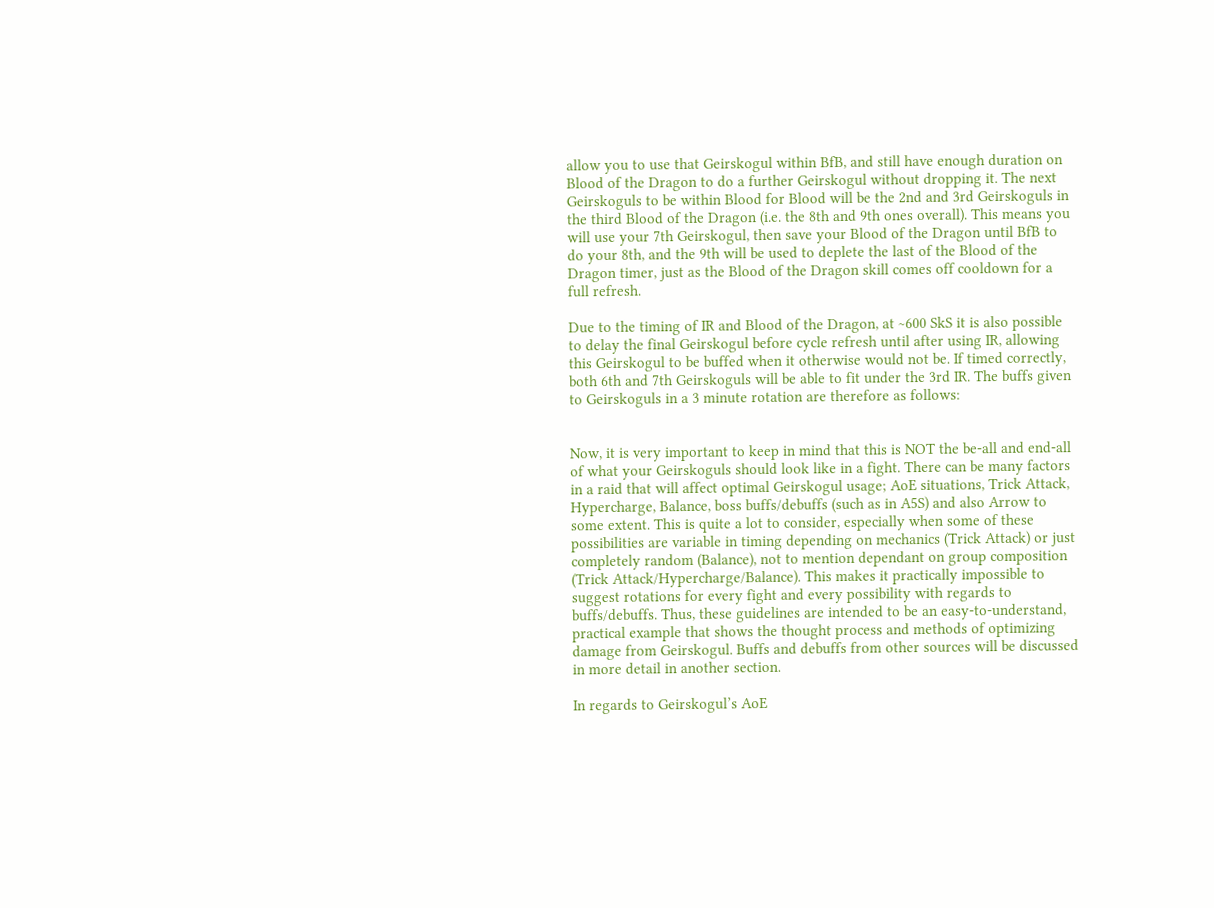allow you to use that Geirskogul within BfB, and still have enough duration on Blood of the Dragon to do a further Geirskogul without dropping it. The next Geirskoguls to be within Blood for Blood will be the 2nd and 3rd Geirskoguls in the third Blood of the Dragon (i.e. the 8th and 9th ones overall). This means you will use your 7th Geirskogul, then save your Blood of the Dragon until BfB to do your 8th, and the 9th will be used to deplete the last of the Blood of the Dragon timer, just as the Blood of the Dragon skill comes off cooldown for a full refresh.

Due to the timing of IR and Blood of the Dragon, at ~600 SkS it is also possible to delay the final Geirskogul before cycle refresh until after using IR, allowing this Geirskogul to be buffed when it otherwise would not be. If timed correctly, both 6th and 7th Geirskoguls will be able to fit under the 3rd IR. The buffs given to Geirskoguls in a 3 minute rotation are therefore as follows:


Now, it is very important to keep in mind that this is NOT the be-all and end-all of what your Geirskoguls should look like in a fight. There can be many factors in a raid that will affect optimal Geirskogul usage; AoE situations, Trick Attack, Hypercharge, Balance, boss buffs/debuffs (such as in A5S) and also Arrow to some extent. This is quite a lot to consider, especially when some of these possibilities are variable in timing depending on mechanics (Trick Attack) or just completely random (Balance), not to mention dependant on group composition (Trick Attack/Hypercharge/Balance). This makes it practically impossible to suggest rotations for every fight and every possibility with regards to buffs/debuffs. Thus, these guidelines are intended to be an easy-to-understand, practical example that shows the thought process and methods of optimizing damage from Geirskogul. Buffs and debuffs from other sources will be discussed in more detail in another section.

In regards to Geirskogul’s AoE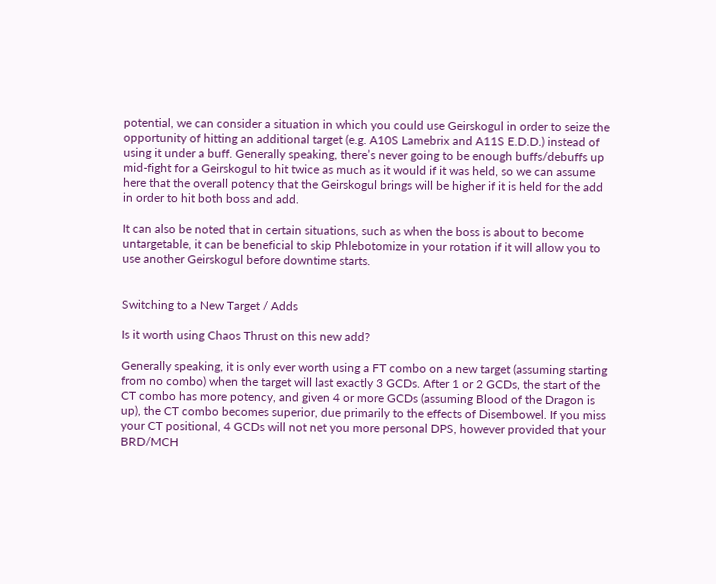potential, we can consider a situation in which you could use Geirskogul in order to seize the opportunity of hitting an additional target (e.g. A10S Lamebrix and A11S E.D.D.) instead of using it under a buff. Generally speaking, there’s never going to be enough buffs/debuffs up mid-fight for a Geirskogul to hit twice as much as it would if it was held, so we can assume here that the overall potency that the Geirskogul brings will be higher if it is held for the add in order to hit both boss and add.

It can also be noted that in certain situations, such as when the boss is about to become untargetable, it can be beneficial to skip Phlebotomize in your rotation if it will allow you to use another Geirskogul before downtime starts.


Switching to a New Target / Adds

Is it worth using Chaos Thrust on this new add?

Generally speaking, it is only ever worth using a FT combo on a new target (assuming starting from no combo) when the target will last exactly 3 GCDs. After 1 or 2 GCDs, the start of the CT combo has more potency, and given 4 or more GCDs (assuming Blood of the Dragon is up), the CT combo becomes superior, due primarily to the effects of Disembowel. If you miss your CT positional, 4 GCDs will not net you more personal DPS, however provided that your BRD/MCH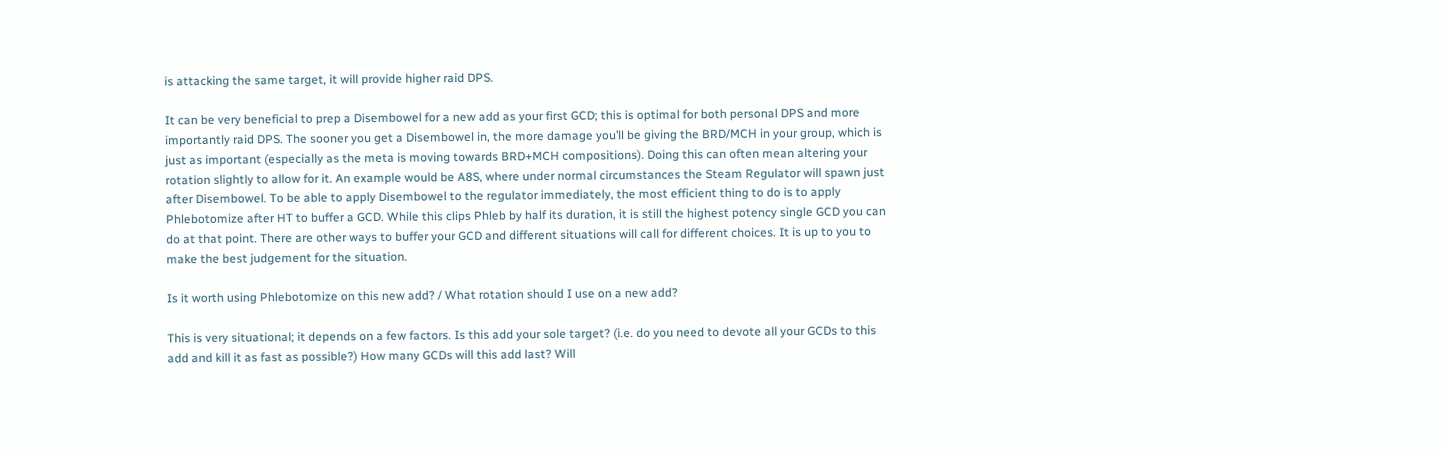is attacking the same target, it will provide higher raid DPS.

It can be very beneficial to prep a Disembowel for a new add as your first GCD; this is optimal for both personal DPS and more importantly raid DPS. The sooner you get a Disembowel in, the more damage you’ll be giving the BRD/MCH in your group, which is just as important (especially as the meta is moving towards BRD+MCH compositions). Doing this can often mean altering your rotation slightly to allow for it. An example would be A8S, where under normal circumstances the Steam Regulator will spawn just after Disembowel. To be able to apply Disembowel to the regulator immediately, the most efficient thing to do is to apply Phlebotomize after HT to buffer a GCD. While this clips Phleb by half its duration, it is still the highest potency single GCD you can do at that point. There are other ways to buffer your GCD and different situations will call for different choices. It is up to you to make the best judgement for the situation.

Is it worth using Phlebotomize on this new add? / What rotation should I use on a new add?

This is very situational; it depends on a few factors. Is this add your sole target? (i.e. do you need to devote all your GCDs to this add and kill it as fast as possible?) How many GCDs will this add last? Will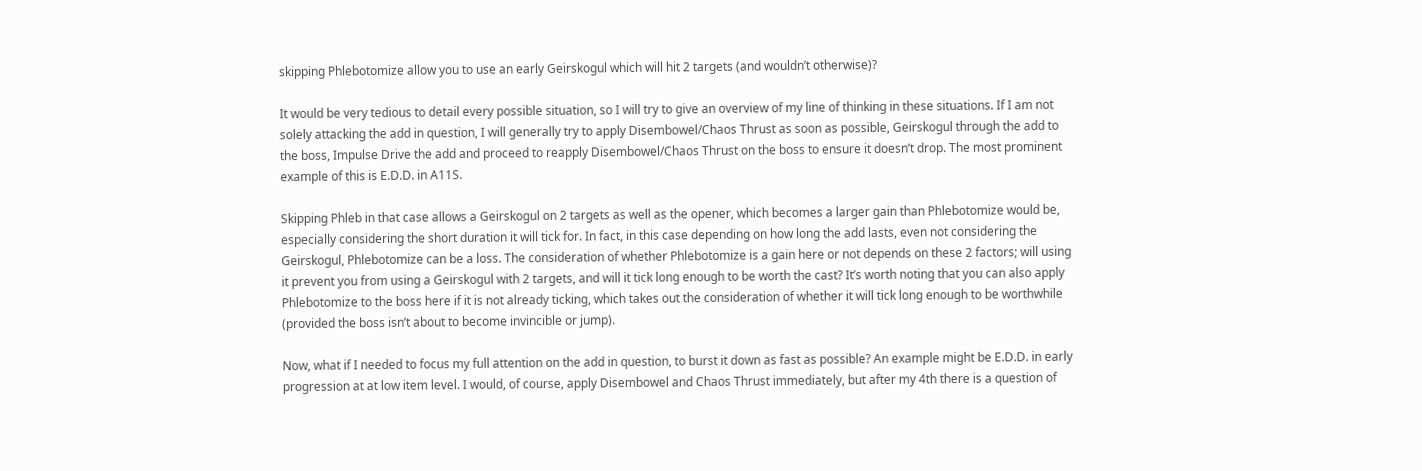skipping Phlebotomize allow you to use an early Geirskogul which will hit 2 targets (and wouldn’t otherwise)?

It would be very tedious to detail every possible situation, so I will try to give an overview of my line of thinking in these situations. If I am not solely attacking the add in question, I will generally try to apply Disembowel/Chaos Thrust as soon as possible, Geirskogul through the add to the boss, Impulse Drive the add and proceed to reapply Disembowel/Chaos Thrust on the boss to ensure it doesn’t drop. The most prominent example of this is E.D.D. in A11S.

Skipping Phleb in that case allows a Geirskogul on 2 targets as well as the opener, which becomes a larger gain than Phlebotomize would be, especially considering the short duration it will tick for. In fact, in this case depending on how long the add lasts, even not considering the Geirskogul, Phlebotomize can be a loss. The consideration of whether Phlebotomize is a gain here or not depends on these 2 factors; will using it prevent you from using a Geirskogul with 2 targets, and will it tick long enough to be worth the cast? It’s worth noting that you can also apply Phlebotomize to the boss here if it is not already ticking, which takes out the consideration of whether it will tick long enough to be worthwhile (provided the boss isn’t about to become invincible or jump).

Now, what if I needed to focus my full attention on the add in question, to burst it down as fast as possible? An example might be E.D.D. in early progression at at low item level. I would, of course, apply Disembowel and Chaos Thrust immediately, but after my 4th there is a question of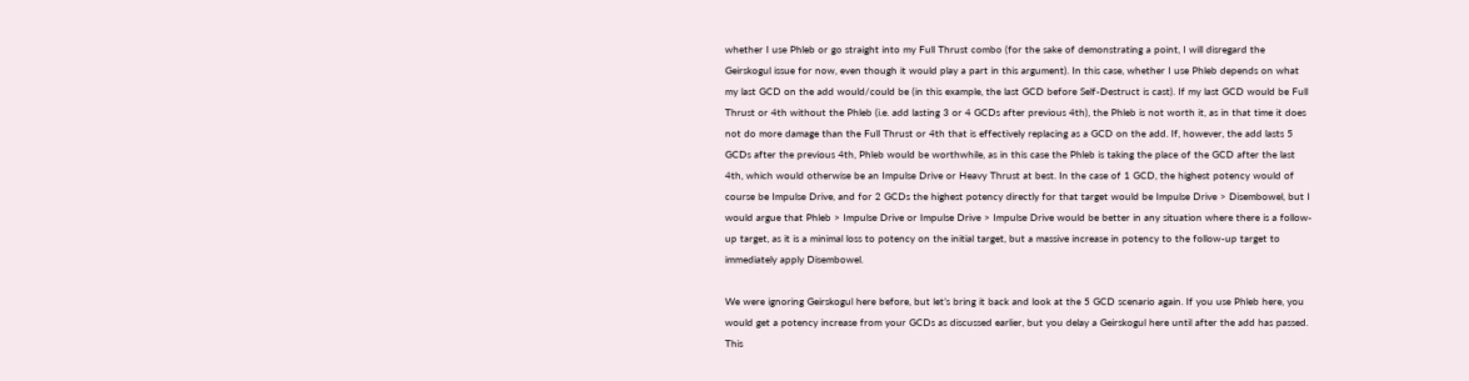whether I use Phleb or go straight into my Full Thrust combo (for the sake of demonstrating a point, I will disregard the Geirskogul issue for now, even though it would play a part in this argument). In this case, whether I use Phleb depends on what my last GCD on the add would/could be (in this example, the last GCD before Self-Destruct is cast). If my last GCD would be Full Thrust or 4th without the Phleb (i.e. add lasting 3 or 4 GCDs after previous 4th), the Phleb is not worth it, as in that time it does not do more damage than the Full Thrust or 4th that is effectively replacing as a GCD on the add. If, however, the add lasts 5 GCDs after the previous 4th, Phleb would be worthwhile, as in this case the Phleb is taking the place of the GCD after the last 4th, which would otherwise be an Impulse Drive or Heavy Thrust at best. In the case of 1 GCD, the highest potency would of course be Impulse Drive, and for 2 GCDs the highest potency directly for that target would be Impulse Drive > Disembowel, but I would argue that Phleb > Impulse Drive or Impulse Drive > Impulse Drive would be better in any situation where there is a follow-up target, as it is a minimal loss to potency on the initial target, but a massive increase in potency to the follow-up target to immediately apply Disembowel.

We were ignoring Geirskogul here before, but let’s bring it back and look at the 5 GCD scenario again. If you use Phleb here, you would get a potency increase from your GCDs as discussed earlier, but you delay a Geirskogul here until after the add has passed. This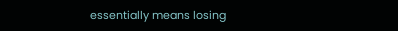essentially means losing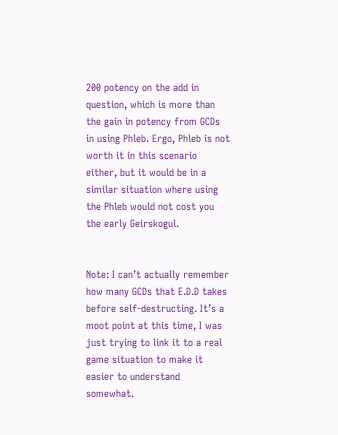200 potency on the add in question, which is more than the gain in potency from GCDs in using Phleb. Ergo, Phleb is not worth it in this scenario either, but it would be in a similar situation where using the Phleb would not cost you the early Geirskogul.


Note: I can’t actually remember how many GCDs that E.D.D takes before self-destructing. It’s a moot point at this time, I was just trying to link it to a real game situation to make it easier to understand somewhat.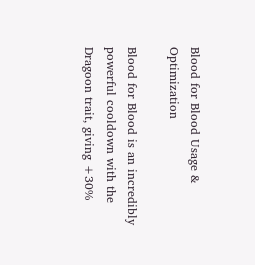Blood for Blood Usage & Optimization

Blood for Blood is an incredibly powerful cooldown with the Dragoon trait, giving +30%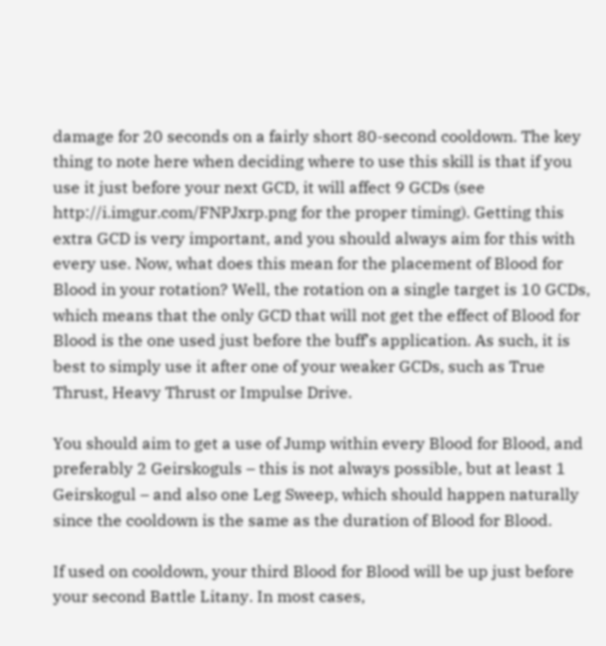damage for 20 seconds on a fairly short 80-second cooldown. The key thing to note here when deciding where to use this skill is that if you use it just before your next GCD, it will affect 9 GCDs (see http://i.imgur.com/FNPJxrp.png for the proper timing). Getting this extra GCD is very important, and you should always aim for this with every use. Now, what does this mean for the placement of Blood for Blood in your rotation? Well, the rotation on a single target is 10 GCDs, which means that the only GCD that will not get the effect of Blood for Blood is the one used just before the buff’s application. As such, it is best to simply use it after one of your weaker GCDs, such as True Thrust, Heavy Thrust or Impulse Drive.

You should aim to get a use of Jump within every Blood for Blood, and preferably 2 Geirskoguls – this is not always possible, but at least 1 Geirskogul – and also one Leg Sweep, which should happen naturally since the cooldown is the same as the duration of Blood for Blood.

If used on cooldown, your third Blood for Blood will be up just before your second Battle Litany. In most cases,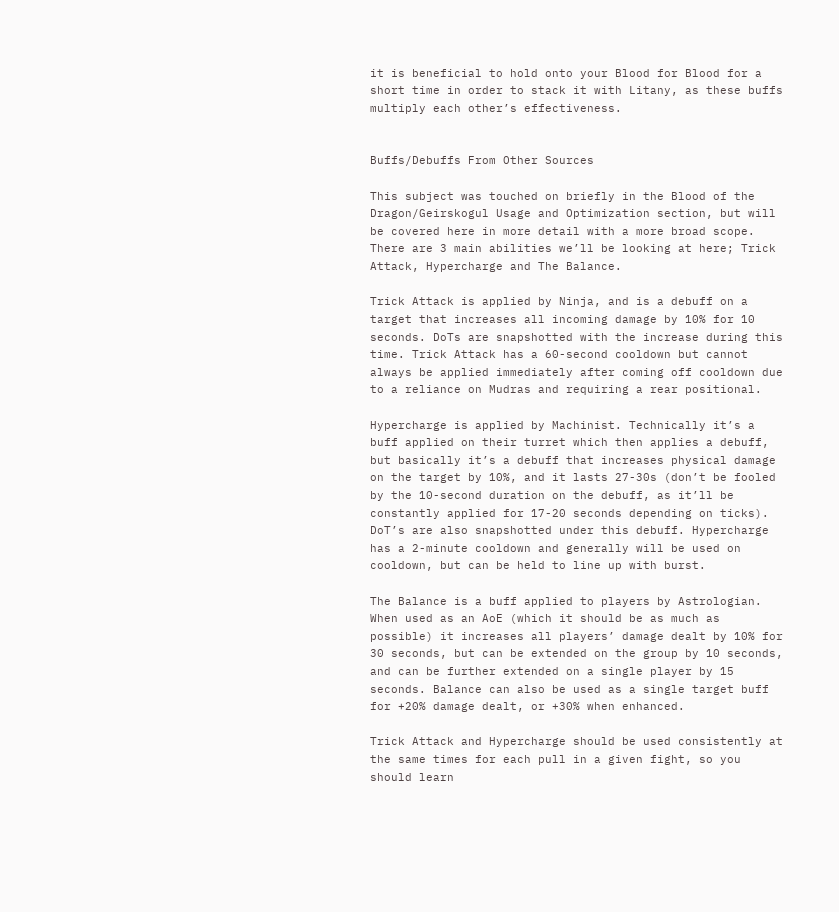it is beneficial to hold onto your Blood for Blood for a short time in order to stack it with Litany, as these buffs multiply each other’s effectiveness.


Buffs/Debuffs From Other Sources

This subject was touched on briefly in the Blood of the Dragon/Geirskogul Usage and Optimization section, but will be covered here in more detail with a more broad scope. There are 3 main abilities we’ll be looking at here; Trick Attack, Hypercharge and The Balance.

Trick Attack is applied by Ninja, and is a debuff on a target that increases all incoming damage by 10% for 10 seconds. DoTs are snapshotted with the increase during this time. Trick Attack has a 60-second cooldown but cannot always be applied immediately after coming off cooldown due to a reliance on Mudras and requiring a rear positional.

Hypercharge is applied by Machinist. Technically it’s a buff applied on their turret which then applies a debuff, but basically it’s a debuff that increases physical damage on the target by 10%, and it lasts 27-30s (don’t be fooled by the 10-second duration on the debuff, as it’ll be constantly applied for 17-20 seconds depending on ticks). DoT’s are also snapshotted under this debuff. Hypercharge has a 2-minute cooldown and generally will be used on cooldown, but can be held to line up with burst.

The Balance is a buff applied to players by Astrologian. When used as an AoE (which it should be as much as possible) it increases all players’ damage dealt by 10% for 30 seconds, but can be extended on the group by 10 seconds, and can be further extended on a single player by 15 seconds. Balance can also be used as a single target buff for +20% damage dealt, or +30% when enhanced.

Trick Attack and Hypercharge should be used consistently at the same times for each pull in a given fight, so you should learn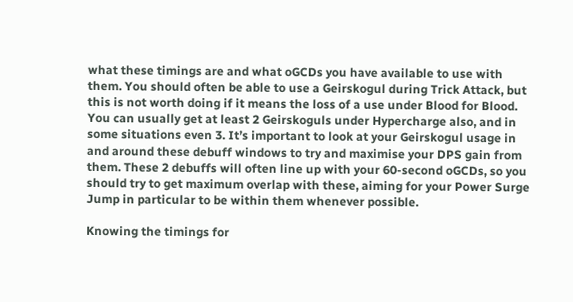what these timings are and what oGCDs you have available to use with them. You should often be able to use a Geirskogul during Trick Attack, but this is not worth doing if it means the loss of a use under Blood for Blood. You can usually get at least 2 Geirskoguls under Hypercharge also, and in some situations even 3. It’s important to look at your Geirskogul usage in and around these debuff windows to try and maximise your DPS gain from them. These 2 debuffs will often line up with your 60-second oGCDs, so you should try to get maximum overlap with these, aiming for your Power Surge Jump in particular to be within them whenever possible.

Knowing the timings for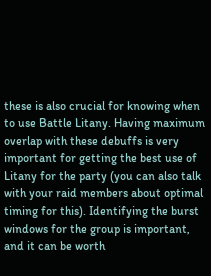these is also crucial for knowing when to use Battle Litany. Having maximum overlap with these debuffs is very important for getting the best use of Litany for the party (you can also talk with your raid members about optimal timing for this). Identifying the burst windows for the group is important, and it can be worth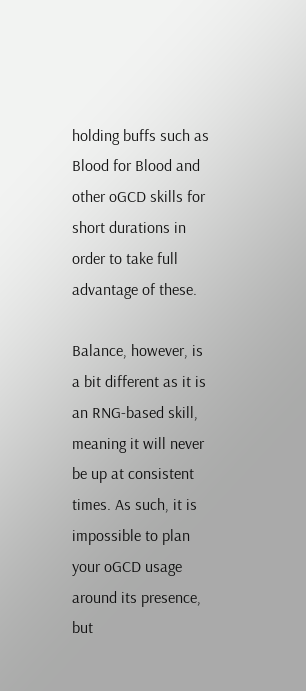holding buffs such as Blood for Blood and other oGCD skills for short durations in order to take full advantage of these.

Balance, however, is a bit different as it is an RNG-based skill, meaning it will never be up at consistent times. As such, it is impossible to plan your oGCD usage around its presence, but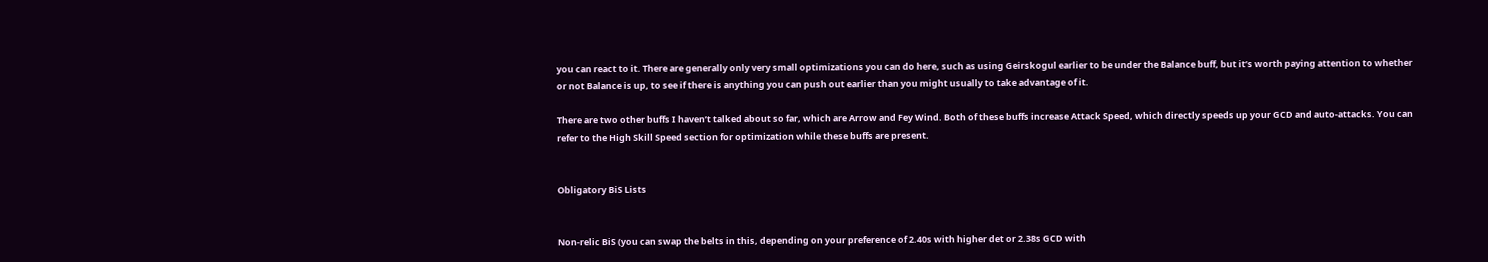you can react to it. There are generally only very small optimizations you can do here, such as using Geirskogul earlier to be under the Balance buff, but it’s worth paying attention to whether or not Balance is up, to see if there is anything you can push out earlier than you might usually to take advantage of it.

There are two other buffs I haven’t talked about so far, which are Arrow and Fey Wind. Both of these buffs increase Attack Speed, which directly speeds up your GCD and auto-attacks. You can refer to the High Skill Speed section for optimization while these buffs are present.


Obligatory BiS Lists


Non-relic BiS (you can swap the belts in this, depending on your preference of 2.40s with higher det or 2.38s GCD with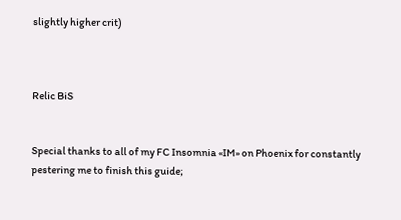slightly higher crit)



Relic BiS


Special thanks to all of my FC Insomnia «IM» on Phoenix for constantly pestering me to finish this guide;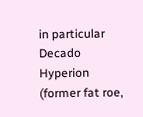in particular Decado Hyperion (former fat roe,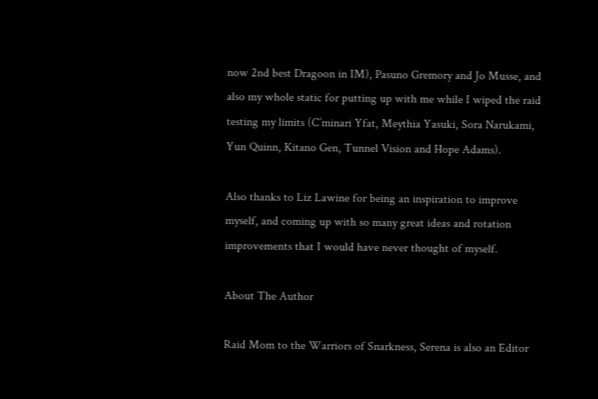now 2nd best Dragoon in IM), Pasuno Gremory and Jo Musse, and also my whole static for putting up with me while I wiped the raid testing my limits (C’minari Yfat, Meythia Yasuki, Sora Narukami, Yun Quinn, Kitano Gen, Tunnel Vision and Hope Adams).

Also thanks to Liz Lawine for being an inspiration to improve myself, and coming up with so many great ideas and rotation improvements that I would have never thought of myself.

About The Author

Raid Mom to the Warriors of Snarkness, Serena is also an Editor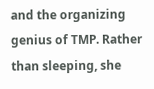and the organizing genius of TMP. Rather than sleeping, she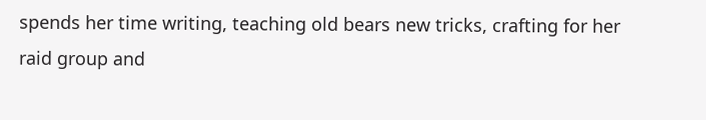spends her time writing, teaching old bears new tricks, crafting for her raid group and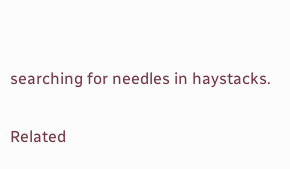searching for needles in haystacks.

Related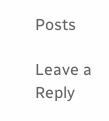Posts

Leave a Reply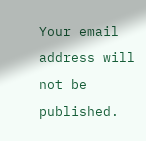Your email address will not be published.